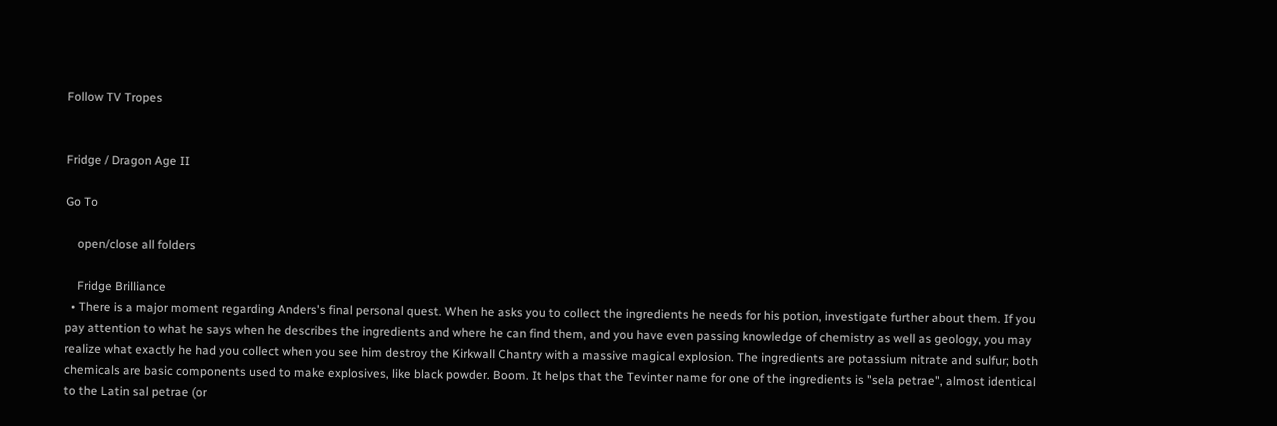Follow TV Tropes


Fridge / Dragon Age II

Go To

    open/close all folders

    Fridge Brilliance
  • There is a major moment regarding Anders's final personal quest. When he asks you to collect the ingredients he needs for his potion, investigate further about them. If you pay attention to what he says when he describes the ingredients and where he can find them, and you have even passing knowledge of chemistry as well as geology, you may realize what exactly he had you collect when you see him destroy the Kirkwall Chantry with a massive magical explosion. The ingredients are potassium nitrate and sulfur; both chemicals are basic components used to make explosives, like black powder. Boom. It helps that the Tevinter name for one of the ingredients is "sela petrae", almost identical to the Latin sal petrae (or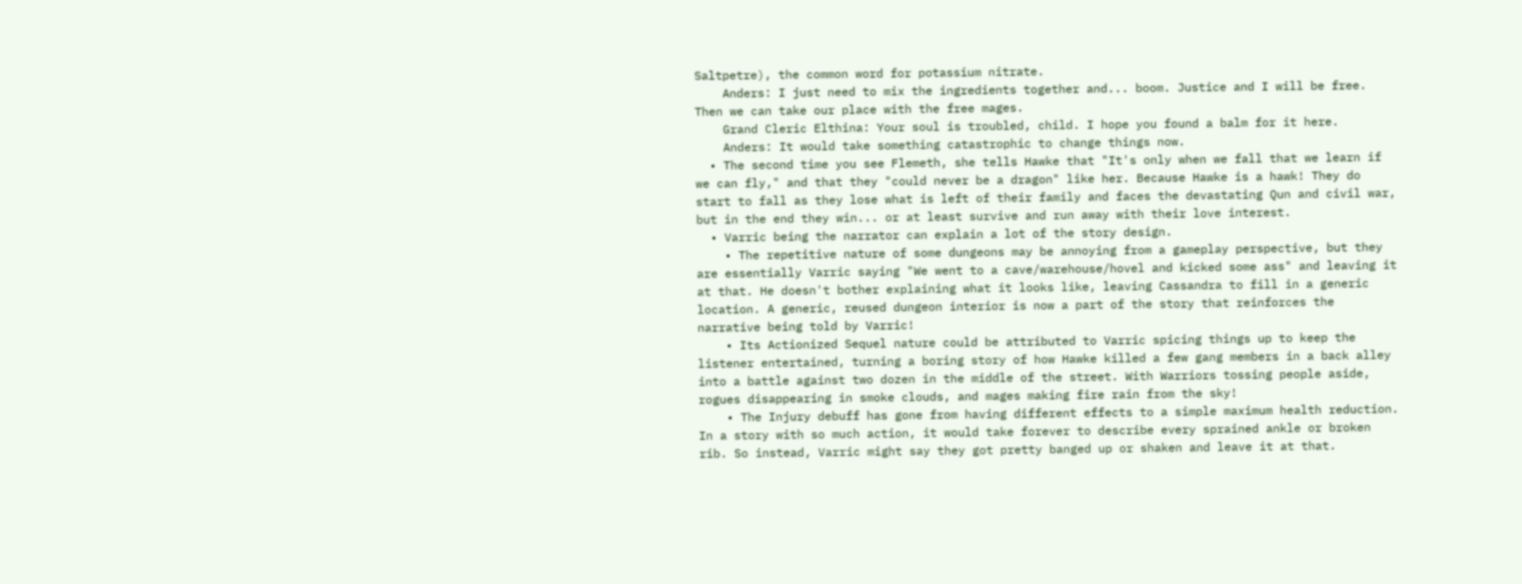Saltpetre), the common word for potassium nitrate.
    Anders: I just need to mix the ingredients together and... boom. Justice and I will be free. Then we can take our place with the free mages.
    Grand Cleric Elthina: Your soul is troubled, child. I hope you found a balm for it here.
    Anders: It would take something catastrophic to change things now.
  • The second time you see Flemeth, she tells Hawke that "It's only when we fall that we learn if we can fly," and that they "could never be a dragon" like her. Because Hawke is a hawk! They do start to fall as they lose what is left of their family and faces the devastating Qun and civil war, but in the end they win... or at least survive and run away with their love interest.
  • Varric being the narrator can explain a lot of the story design.
    • The repetitive nature of some dungeons may be annoying from a gameplay perspective, but they are essentially Varric saying "We went to a cave/warehouse/hovel and kicked some ass" and leaving it at that. He doesn't bother explaining what it looks like, leaving Cassandra to fill in a generic location. A generic, reused dungeon interior is now a part of the story that reinforces the narrative being told by Varric!
    • Its Actionized Sequel nature could be attributed to Varric spicing things up to keep the listener entertained, turning a boring story of how Hawke killed a few gang members in a back alley into a battle against two dozen in the middle of the street. With Warriors tossing people aside, rogues disappearing in smoke clouds, and mages making fire rain from the sky!
    • The Injury debuff has gone from having different effects to a simple maximum health reduction. In a story with so much action, it would take forever to describe every sprained ankle or broken rib. So instead, Varric might say they got pretty banged up or shaken and leave it at that.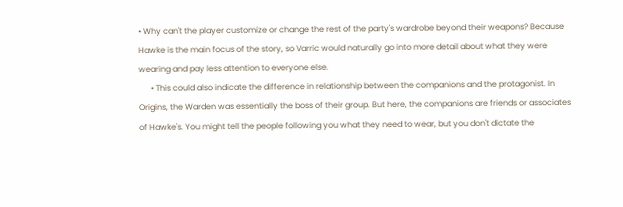• Why can't the player customize or change the rest of the party's wardrobe beyond their weapons? Because Hawke is the main focus of the story, so Varric would naturally go into more detail about what they were wearing and pay less attention to everyone else.
      • This could also indicate the difference in relationship between the companions and the protagonist. In Origins, the Warden was essentially the boss of their group. But here, the companions are friends or associates of Hawke's. You might tell the people following you what they need to wear, but you don't dictate the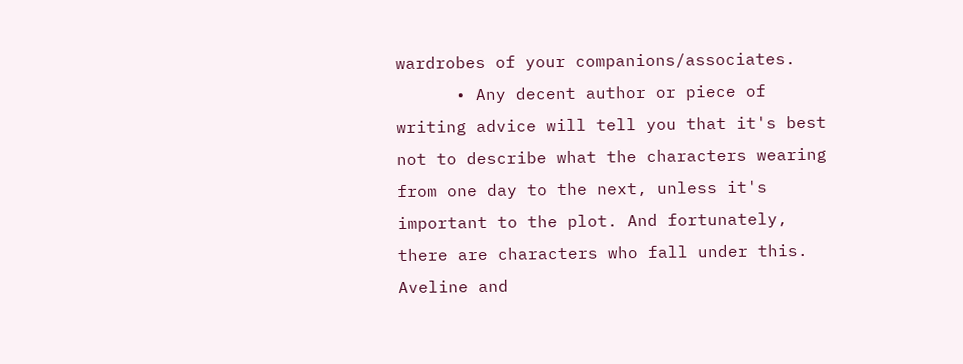wardrobes of your companions/associates.
      • Any decent author or piece of writing advice will tell you that it's best not to describe what the characters wearing from one day to the next, unless it's important to the plot. And fortunately, there are characters who fall under this. Aveline and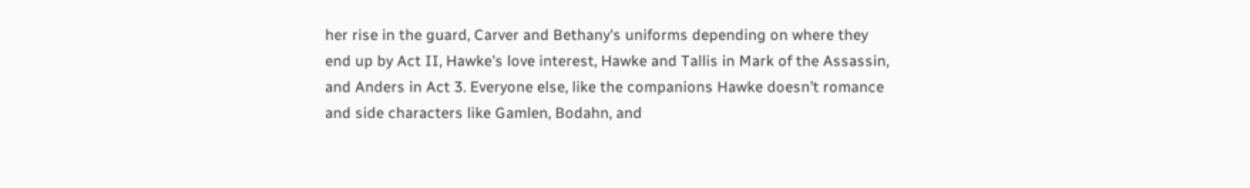her rise in the guard, Carver and Bethany's uniforms depending on where they end up by Act II, Hawke's love interest, Hawke and Tallis in Mark of the Assassin, and Anders in Act 3. Everyone else, like the companions Hawke doesn't romance and side characters like Gamlen, Bodahn, and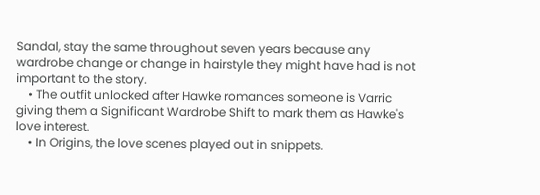Sandal, stay the same throughout seven years because any wardrobe change or change in hairstyle they might have had is not important to the story.
    • The outfit unlocked after Hawke romances someone is Varric giving them a Significant Wardrobe Shift to mark them as Hawke's love interest.
    • In Origins, the love scenes played out in snippets.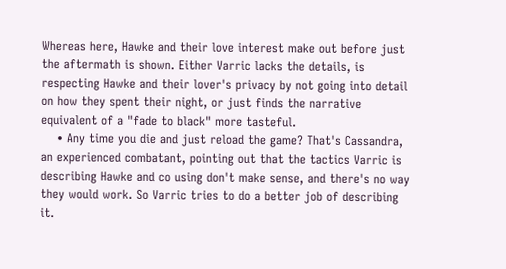Whereas here, Hawke and their love interest make out before just the aftermath is shown. Either Varric lacks the details, is respecting Hawke and their lover's privacy by not going into detail on how they spent their night, or just finds the narrative equivalent of a "fade to black" more tasteful.
    • Any time you die and just reload the game? That's Cassandra, an experienced combatant, pointing out that the tactics Varric is describing Hawke and co using don't make sense, and there's no way they would work. So Varric tries to do a better job of describing it.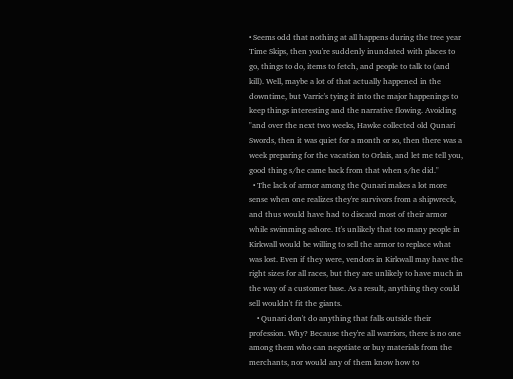• Seems odd that nothing at all happens during the tree year Time Skips, then you're suddenly inundated with places to go, things to do, items to fetch, and people to talk to (and kill). Well, maybe a lot of that actually happened in the downtime, but Varric's tying it into the major happenings to keep things interesting and the narrative flowing. Avoiding "and over the next two weeks, Hawke collected old Qunari Swords, then it was quiet for a month or so, then there was a week preparing for the vacation to Orlais, and let me tell you, good thing s/he came back from that when s/he did."
  • The lack of armor among the Qunari makes a lot more sense when one realizes they're survivors from a shipwreck, and thus would have had to discard most of their armor while swimming ashore. It's unlikely that too many people in Kirkwall would be willing to sell the armor to replace what was lost. Even if they were, vendors in Kirkwall may have the right sizes for all races, but they are unlikely to have much in the way of a customer base. As a result, anything they could sell wouldn't fit the giants.
    • Qunari don't do anything that falls outside their profession. Why? Because they're all warriors, there is no one among them who can negotiate or buy materials from the merchants, nor would any of them know how to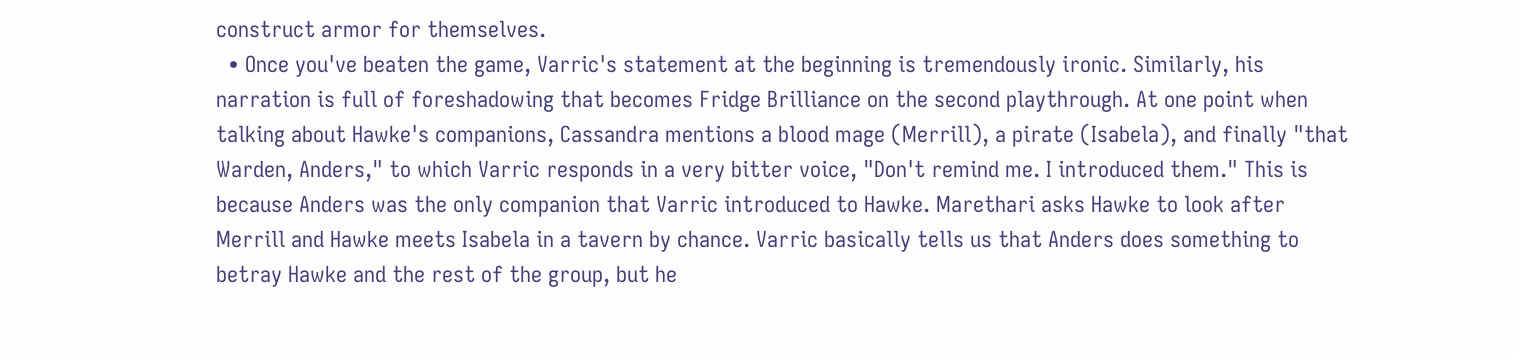construct armor for themselves.
  • Once you've beaten the game, Varric's statement at the beginning is tremendously ironic. Similarly, his narration is full of foreshadowing that becomes Fridge Brilliance on the second playthrough. At one point when talking about Hawke's companions, Cassandra mentions a blood mage (Merrill), a pirate (Isabela), and finally "that Warden, Anders," to which Varric responds in a very bitter voice, "Don't remind me. I introduced them." This is because Anders was the only companion that Varric introduced to Hawke. Marethari asks Hawke to look after Merrill and Hawke meets Isabela in a tavern by chance. Varric basically tells us that Anders does something to betray Hawke and the rest of the group, but he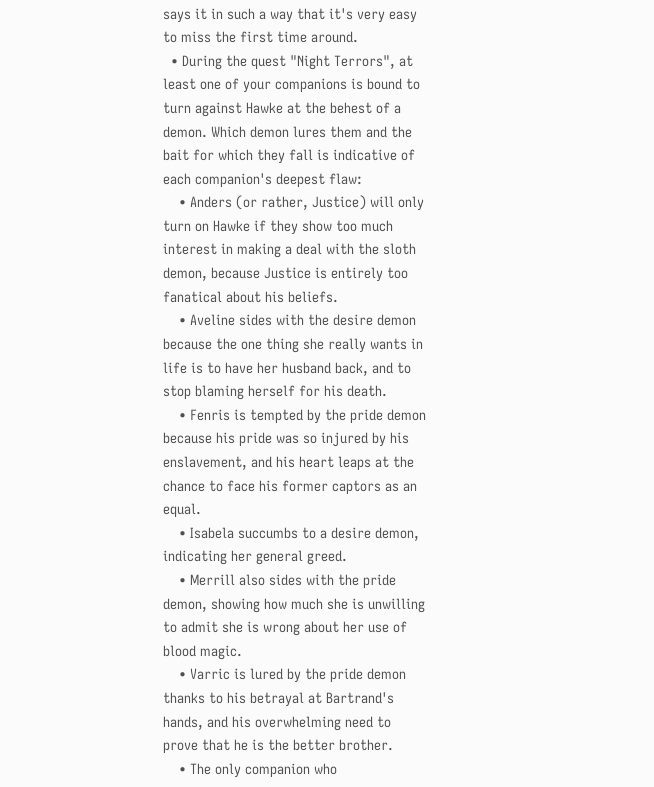says it in such a way that it's very easy to miss the first time around.
  • During the quest "Night Terrors", at least one of your companions is bound to turn against Hawke at the behest of a demon. Which demon lures them and the bait for which they fall is indicative of each companion's deepest flaw:
    • Anders (or rather, Justice) will only turn on Hawke if they show too much interest in making a deal with the sloth demon, because Justice is entirely too fanatical about his beliefs.
    • Aveline sides with the desire demon because the one thing she really wants in life is to have her husband back, and to stop blaming herself for his death.
    • Fenris is tempted by the pride demon because his pride was so injured by his enslavement, and his heart leaps at the chance to face his former captors as an equal.
    • Isabela succumbs to a desire demon, indicating her general greed.
    • Merrill also sides with the pride demon, showing how much she is unwilling to admit she is wrong about her use of blood magic.
    • Varric is lured by the pride demon thanks to his betrayal at Bartrand's hands, and his overwhelming need to prove that he is the better brother.
    • The only companion who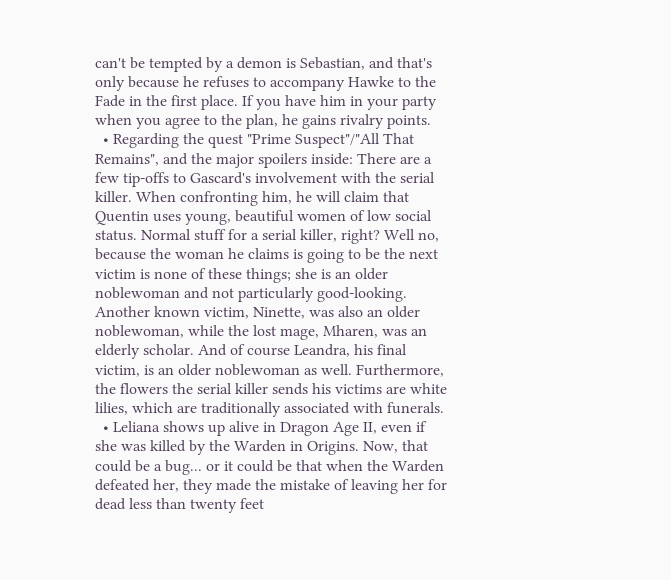can't be tempted by a demon is Sebastian, and that's only because he refuses to accompany Hawke to the Fade in the first place. If you have him in your party when you agree to the plan, he gains rivalry points.
  • Regarding the quest "Prime Suspect"/"All That Remains", and the major spoilers inside: There are a few tip-offs to Gascard's involvement with the serial killer. When confronting him, he will claim that Quentin uses young, beautiful women of low social status. Normal stuff for a serial killer, right? Well no, because the woman he claims is going to be the next victim is none of these things; she is an older noblewoman and not particularly good-looking. Another known victim, Ninette, was also an older noblewoman, while the lost mage, Mharen, was an elderly scholar. And of course Leandra, his final victim, is an older noblewoman as well. Furthermore, the flowers the serial killer sends his victims are white lilies, which are traditionally associated with funerals.
  • Leliana shows up alive in Dragon Age II, even if she was killed by the Warden in Origins. Now, that could be a bug... or it could be that when the Warden defeated her, they made the mistake of leaving her for dead less than twenty feet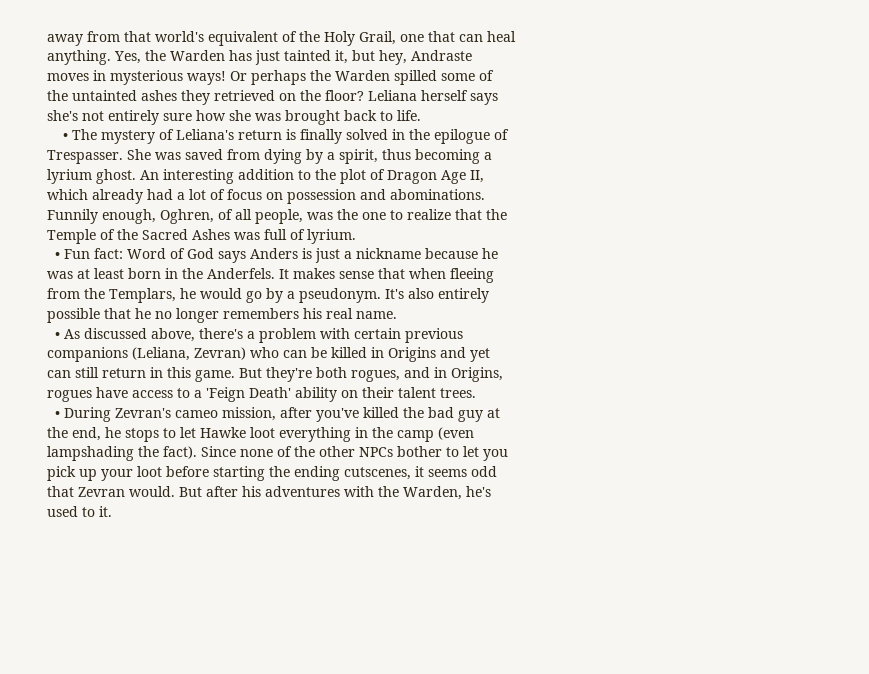away from that world's equivalent of the Holy Grail, one that can heal anything. Yes, the Warden has just tainted it, but hey, Andraste moves in mysterious ways! Or perhaps the Warden spilled some of the untainted ashes they retrieved on the floor? Leliana herself says she's not entirely sure how she was brought back to life.
    • The mystery of Leliana's return is finally solved in the epilogue of Trespasser. She was saved from dying by a spirit, thus becoming a lyrium ghost. An interesting addition to the plot of Dragon Age II, which already had a lot of focus on possession and abominations. Funnily enough, Oghren, of all people, was the one to realize that the Temple of the Sacred Ashes was full of lyrium.
  • Fun fact: Word of God says Anders is just a nickname because he was at least born in the Anderfels. It makes sense that when fleeing from the Templars, he would go by a pseudonym. It's also entirely possible that he no longer remembers his real name.
  • As discussed above, there's a problem with certain previous companions (Leliana, Zevran) who can be killed in Origins and yet can still return in this game. But they're both rogues, and in Origins, rogues have access to a 'Feign Death' ability on their talent trees.
  • During Zevran's cameo mission, after you've killed the bad guy at the end, he stops to let Hawke loot everything in the camp (even lampshading the fact). Since none of the other NPCs bother to let you pick up your loot before starting the ending cutscenes, it seems odd that Zevran would. But after his adventures with the Warden, he's used to it.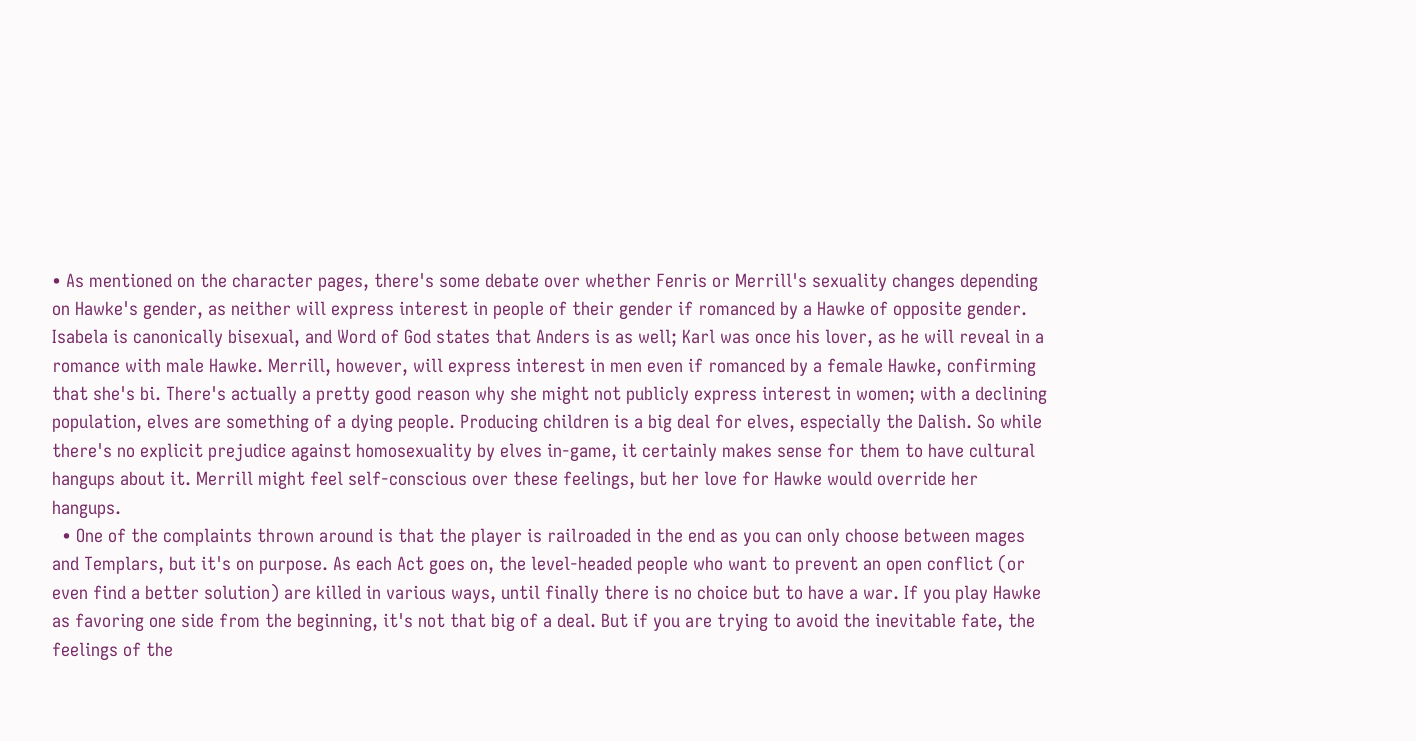• As mentioned on the character pages, there's some debate over whether Fenris or Merrill's sexuality changes depending on Hawke's gender, as neither will express interest in people of their gender if romanced by a Hawke of opposite gender. Isabela is canonically bisexual, and Word of God states that Anders is as well; Karl was once his lover, as he will reveal in a romance with male Hawke. Merrill, however, will express interest in men even if romanced by a female Hawke, confirming that she's bi. There's actually a pretty good reason why she might not publicly express interest in women; with a declining population, elves are something of a dying people. Producing children is a big deal for elves, especially the Dalish. So while there's no explicit prejudice against homosexuality by elves in-game, it certainly makes sense for them to have cultural hangups about it. Merrill might feel self-conscious over these feelings, but her love for Hawke would override her hangups.
  • One of the complaints thrown around is that the player is railroaded in the end as you can only choose between mages and Templars, but it's on purpose. As each Act goes on, the level-headed people who want to prevent an open conflict (or even find a better solution) are killed in various ways, until finally there is no choice but to have a war. If you play Hawke as favoring one side from the beginning, it's not that big of a deal. But if you are trying to avoid the inevitable fate, the feelings of the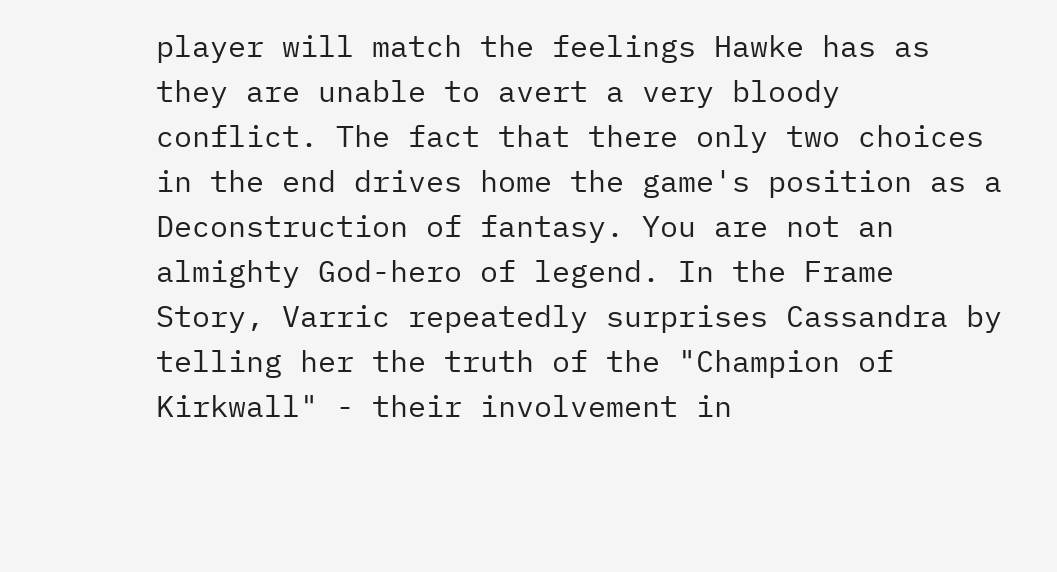player will match the feelings Hawke has as they are unable to avert a very bloody conflict. The fact that there only two choices in the end drives home the game's position as a Deconstruction of fantasy. You are not an almighty God-hero of legend. In the Frame Story, Varric repeatedly surprises Cassandra by telling her the truth of the "Champion of Kirkwall" - their involvement in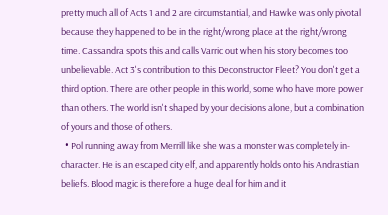pretty much all of Acts 1 and 2 are circumstantial, and Hawke was only pivotal because they happened to be in the right/wrong place at the right/wrong time. Cassandra spots this and calls Varric out when his story becomes too unbelievable. Act 3's contribution to this Deconstructor Fleet? You don't get a third option. There are other people in this world, some who have more power than others. The world isn't shaped by your decisions alone, but a combination of yours and those of others.
  • Pol running away from Merrill like she was a monster was completely in-character. He is an escaped city elf, and apparently holds onto his Andrastian beliefs. Blood magic is therefore a huge deal for him and it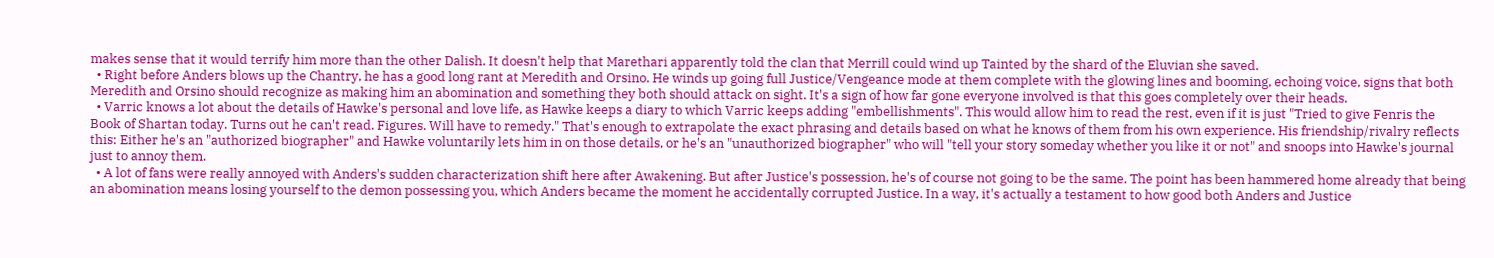makes sense that it would terrify him more than the other Dalish. It doesn't help that Marethari apparently told the clan that Merrill could wind up Tainted by the shard of the Eluvian she saved.
  • Right before Anders blows up the Chantry, he has a good long rant at Meredith and Orsino. He winds up going full Justice/Vengeance mode at them complete with the glowing lines and booming, echoing voice, signs that both Meredith and Orsino should recognize as making him an abomination and something they both should attack on sight. It's a sign of how far gone everyone involved is that this goes completely over their heads.
  • Varric knows a lot about the details of Hawke's personal and love life, as Hawke keeps a diary to which Varric keeps adding "embellishments". This would allow him to read the rest, even if it is just "Tried to give Fenris the Book of Shartan today. Turns out he can't read. Figures. Will have to remedy." That's enough to extrapolate the exact phrasing and details based on what he knows of them from his own experience. His friendship/rivalry reflects this: Either he's an "authorized biographer" and Hawke voluntarily lets him in on those details, or he's an "unauthorized biographer" who will "tell your story someday whether you like it or not" and snoops into Hawke's journal just to annoy them.
  • A lot of fans were really annoyed with Anders's sudden characterization shift here after Awakening. But after Justice's possession, he's of course not going to be the same. The point has been hammered home already that being an abomination means losing yourself to the demon possessing you, which Anders became the moment he accidentally corrupted Justice. In a way, it's actually a testament to how good both Anders and Justice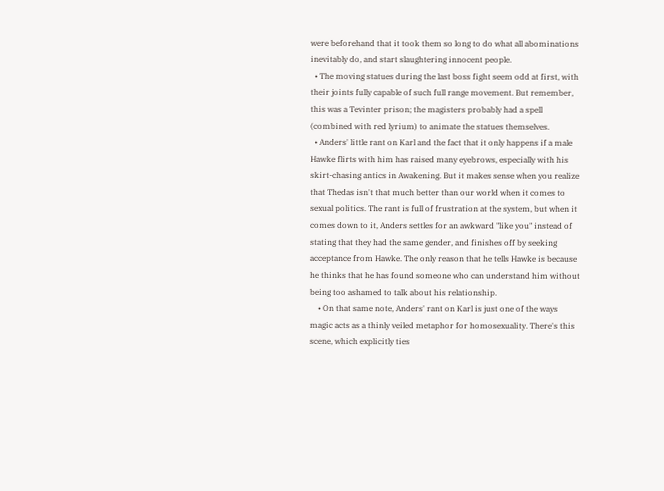were beforehand that it took them so long to do what all abominations inevitably do, and start slaughtering innocent people.
  • The moving statues during the last boss fight seem odd at first, with their joints fully capable of such full range movement. But remember, this was a Tevinter prison; the magisters probably had a spell (combined with red lyrium) to animate the statues themselves.
  • Anders' little rant on Karl and the fact that it only happens if a male Hawke flirts with him has raised many eyebrows, especially with his skirt-chasing antics in Awakening. But it makes sense when you realize that Thedas isn't that much better than our world when it comes to sexual politics. The rant is full of frustration at the system, but when it comes down to it, Anders settles for an awkward "like you" instead of stating that they had the same gender, and finishes off by seeking acceptance from Hawke. The only reason that he tells Hawke is because he thinks that he has found someone who can understand him without being too ashamed to talk about his relationship.
    • On that same note, Anders' rant on Karl is just one of the ways magic acts as a thinly veiled metaphor for homosexuality. There's this scene, which explicitly ties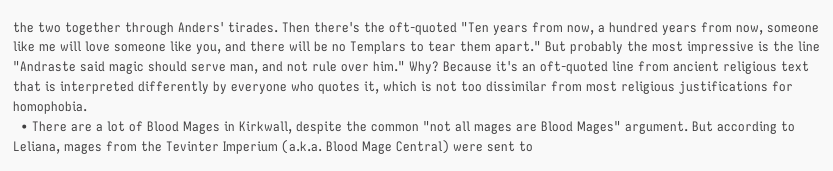the two together through Anders' tirades. Then there's the oft-quoted "Ten years from now, a hundred years from now, someone like me will love someone like you, and there will be no Templars to tear them apart." But probably the most impressive is the line "Andraste said magic should serve man, and not rule over him." Why? Because it's an oft-quoted line from ancient religious text that is interpreted differently by everyone who quotes it, which is not too dissimilar from most religious justifications for homophobia.
  • There are a lot of Blood Mages in Kirkwall, despite the common "not all mages are Blood Mages" argument. But according to Leliana, mages from the Tevinter Imperium (a.k.a. Blood Mage Central) were sent to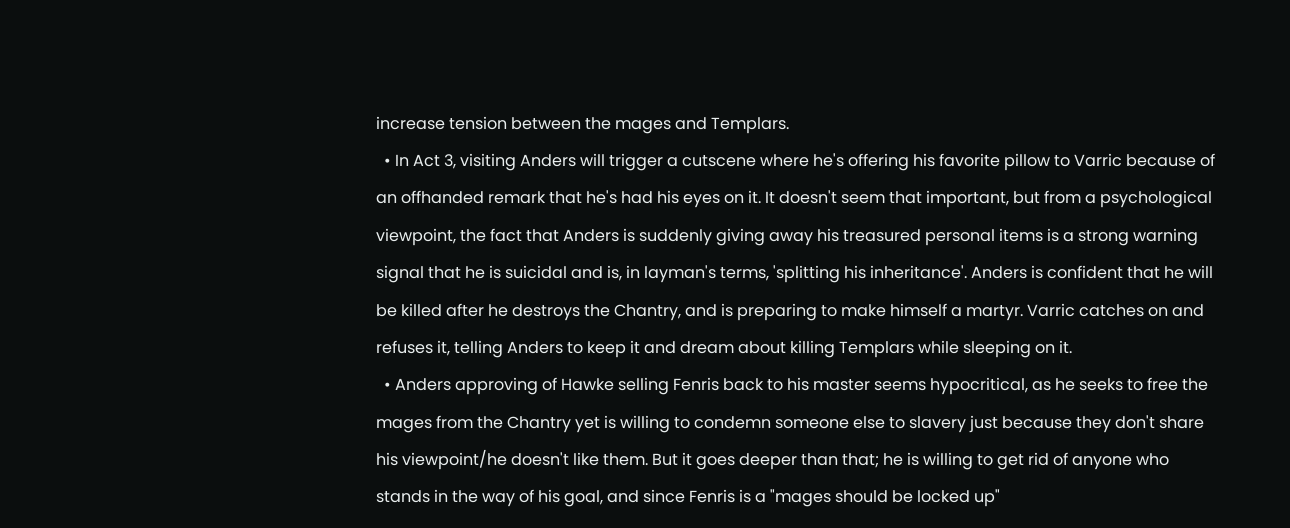increase tension between the mages and Templars.
  • In Act 3, visiting Anders will trigger a cutscene where he's offering his favorite pillow to Varric because of an offhanded remark that he's had his eyes on it. It doesn't seem that important, but from a psychological viewpoint, the fact that Anders is suddenly giving away his treasured personal items is a strong warning signal that he is suicidal and is, in layman's terms, 'splitting his inheritance'. Anders is confident that he will be killed after he destroys the Chantry, and is preparing to make himself a martyr. Varric catches on and refuses it, telling Anders to keep it and dream about killing Templars while sleeping on it.
  • Anders approving of Hawke selling Fenris back to his master seems hypocritical, as he seeks to free the mages from the Chantry yet is willing to condemn someone else to slavery just because they don't share his viewpoint/he doesn't like them. But it goes deeper than that; he is willing to get rid of anyone who stands in the way of his goal, and since Fenris is a "mages should be locked up"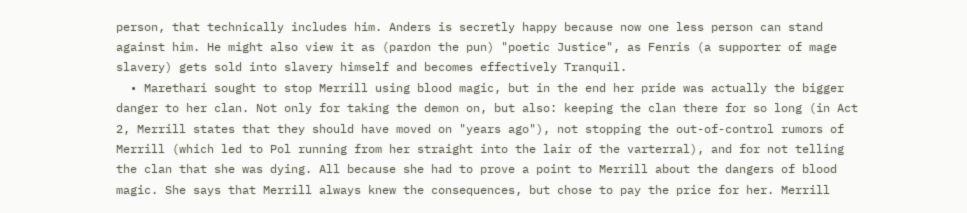person, that technically includes him. Anders is secretly happy because now one less person can stand against him. He might also view it as (pardon the pun) "poetic Justice", as Fenris (a supporter of mage slavery) gets sold into slavery himself and becomes effectively Tranquil.
  • Marethari sought to stop Merrill using blood magic, but in the end her pride was actually the bigger danger to her clan. Not only for taking the demon on, but also: keeping the clan there for so long (in Act 2, Merrill states that they should have moved on "years ago"), not stopping the out-of-control rumors of Merrill (which led to Pol running from her straight into the lair of the varterral), and for not telling the clan that she was dying. All because she had to prove a point to Merrill about the dangers of blood magic. She says that Merrill always knew the consequences, but chose to pay the price for her. Merrill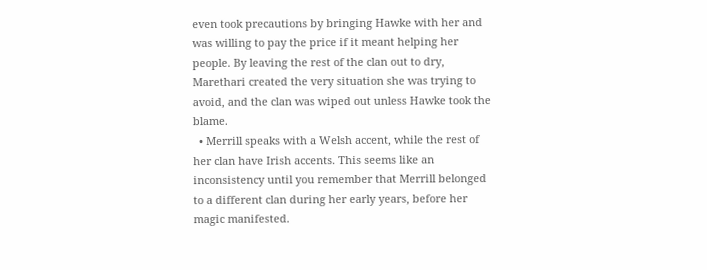even took precautions by bringing Hawke with her and was willing to pay the price if it meant helping her people. By leaving the rest of the clan out to dry, Marethari created the very situation she was trying to avoid, and the clan was wiped out unless Hawke took the blame.
  • Merrill speaks with a Welsh accent, while the rest of her clan have Irish accents. This seems like an inconsistency until you remember that Merrill belonged to a different clan during her early years, before her magic manifested.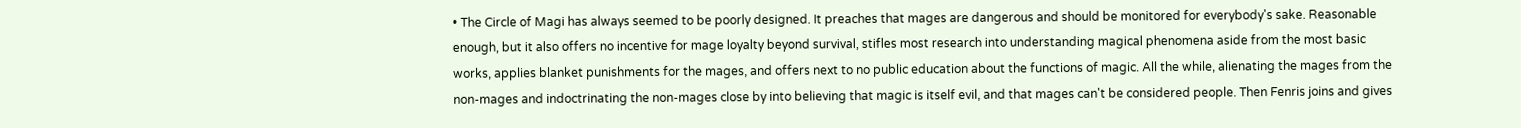• The Circle of Magi has always seemed to be poorly designed. It preaches that mages are dangerous and should be monitored for everybody's sake. Reasonable enough, but it also offers no incentive for mage loyalty beyond survival, stifles most research into understanding magical phenomena aside from the most basic works, applies blanket punishments for the mages, and offers next to no public education about the functions of magic. All the while, alienating the mages from the non-mages and indoctrinating the non-mages close by into believing that magic is itself evil, and that mages can't be considered people. Then Fenris joins and gives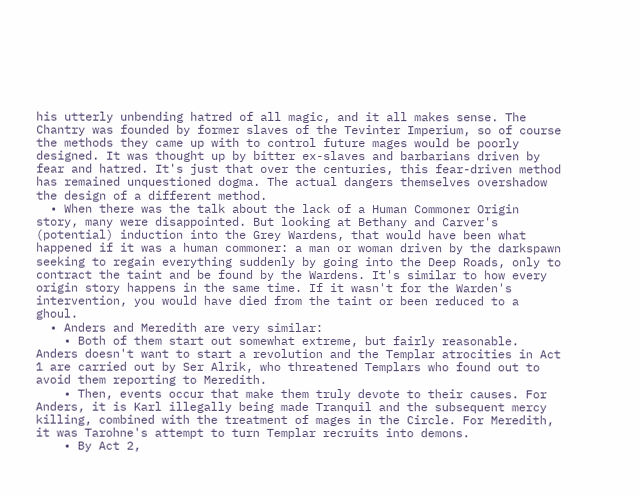his utterly unbending hatred of all magic, and it all makes sense. The Chantry was founded by former slaves of the Tevinter Imperium, so of course the methods they came up with to control future mages would be poorly designed. It was thought up by bitter ex-slaves and barbarians driven by fear and hatred. It's just that over the centuries, this fear-driven method has remained unquestioned dogma. The actual dangers themselves overshadow the design of a different method.
  • When there was the talk about the lack of a Human Commoner Origin story, many were disappointed. But looking at Bethany and Carver's (potential) induction into the Grey Wardens, that would have been what happened if it was a human commoner: a man or woman driven by the darkspawn seeking to regain everything suddenly by going into the Deep Roads, only to contract the taint and be found by the Wardens. It's similar to how every origin story happens in the same time. If it wasn't for the Warden's intervention, you would have died from the taint or been reduced to a ghoul.
  • Anders and Meredith are very similar:
    • Both of them start out somewhat extreme, but fairly reasonable. Anders doesn't want to start a revolution and the Templar atrocities in Act 1 are carried out by Ser Alrik, who threatened Templars who found out to avoid them reporting to Meredith.
    • Then, events occur that make them truly devote to their causes. For Anders, it is Karl illegally being made Tranquil and the subsequent mercy killing, combined with the treatment of mages in the Circle. For Meredith, it was Tarohne's attempt to turn Templar recruits into demons.
    • By Act 2,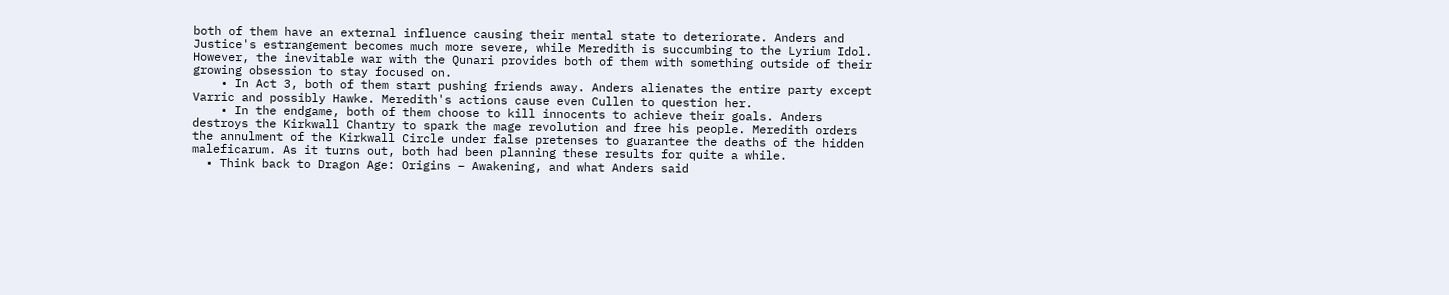both of them have an external influence causing their mental state to deteriorate. Anders and Justice's estrangement becomes much more severe, while Meredith is succumbing to the Lyrium Idol. However, the inevitable war with the Qunari provides both of them with something outside of their growing obsession to stay focused on.
    • In Act 3, both of them start pushing friends away. Anders alienates the entire party except Varric and possibly Hawke. Meredith's actions cause even Cullen to question her.
    • In the endgame, both of them choose to kill innocents to achieve their goals. Anders destroys the Kirkwall Chantry to spark the mage revolution and free his people. Meredith orders the annulment of the Kirkwall Circle under false pretenses to guarantee the deaths of the hidden maleficarum. As it turns out, both had been planning these results for quite a while.
  • Think back to Dragon Age: Origins – Awakening, and what Anders said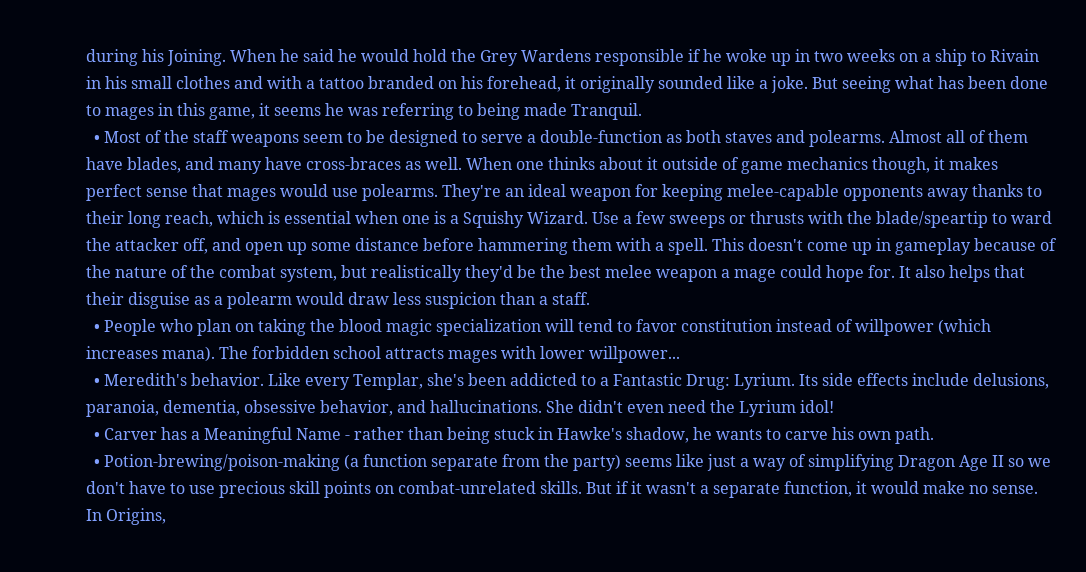during his Joining. When he said he would hold the Grey Wardens responsible if he woke up in two weeks on a ship to Rivain in his small clothes and with a tattoo branded on his forehead, it originally sounded like a joke. But seeing what has been done to mages in this game, it seems he was referring to being made Tranquil.
  • Most of the staff weapons seem to be designed to serve a double-function as both staves and polearms. Almost all of them have blades, and many have cross-braces as well. When one thinks about it outside of game mechanics though, it makes perfect sense that mages would use polearms. They're an ideal weapon for keeping melee-capable opponents away thanks to their long reach, which is essential when one is a Squishy Wizard. Use a few sweeps or thrusts with the blade/speartip to ward the attacker off, and open up some distance before hammering them with a spell. This doesn't come up in gameplay because of the nature of the combat system, but realistically they'd be the best melee weapon a mage could hope for. It also helps that their disguise as a polearm would draw less suspicion than a staff.
  • People who plan on taking the blood magic specialization will tend to favor constitution instead of willpower (which increases mana). The forbidden school attracts mages with lower willpower...
  • Meredith's behavior. Like every Templar, she's been addicted to a Fantastic Drug: Lyrium. Its side effects include delusions, paranoia, dementia, obsessive behavior, and hallucinations. She didn't even need the Lyrium idol!
  • Carver has a Meaningful Name - rather than being stuck in Hawke's shadow, he wants to carve his own path.
  • Potion-brewing/poison-making (a function separate from the party) seems like just a way of simplifying Dragon Age II so we don't have to use precious skill points on combat-unrelated skills. But if it wasn't a separate function, it would make no sense. In Origins,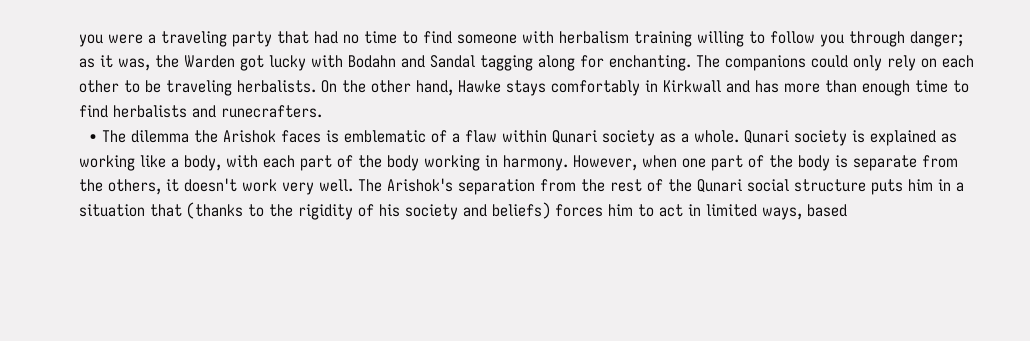you were a traveling party that had no time to find someone with herbalism training willing to follow you through danger; as it was, the Warden got lucky with Bodahn and Sandal tagging along for enchanting. The companions could only rely on each other to be traveling herbalists. On the other hand, Hawke stays comfortably in Kirkwall and has more than enough time to find herbalists and runecrafters.
  • The dilemma the Arishok faces is emblematic of a flaw within Qunari society as a whole. Qunari society is explained as working like a body, with each part of the body working in harmony. However, when one part of the body is separate from the others, it doesn't work very well. The Arishok's separation from the rest of the Qunari social structure puts him in a situation that (thanks to the rigidity of his society and beliefs) forces him to act in limited ways, based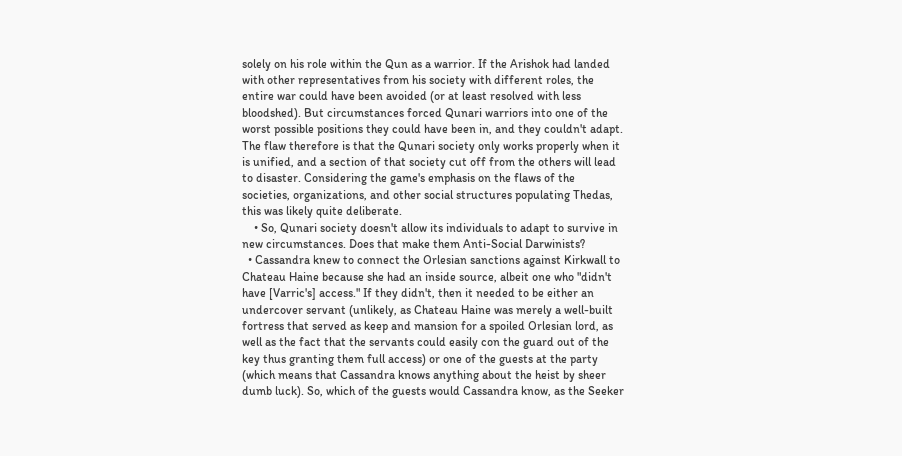solely on his role within the Qun as a warrior. If the Arishok had landed with other representatives from his society with different roles, the entire war could have been avoided (or at least resolved with less bloodshed). But circumstances forced Qunari warriors into one of the worst possible positions they could have been in, and they couldn't adapt. The flaw therefore is that the Qunari society only works properly when it is unified, and a section of that society cut off from the others will lead to disaster. Considering the game's emphasis on the flaws of the societies, organizations, and other social structures populating Thedas, this was likely quite deliberate.
    • So, Qunari society doesn't allow its individuals to adapt to survive in new circumstances. Does that make them Anti-Social Darwinists?
  • Cassandra knew to connect the Orlesian sanctions against Kirkwall to Chateau Haine because she had an inside source, albeit one who "didn't have [Varric's] access." If they didn't, then it needed to be either an undercover servant (unlikely, as Chateau Haine was merely a well-built fortress that served as keep and mansion for a spoiled Orlesian lord, as well as the fact that the servants could easily con the guard out of the key thus granting them full access) or one of the guests at the party (which means that Cassandra knows anything about the heist by sheer dumb luck). So, which of the guests would Cassandra know, as the Seeker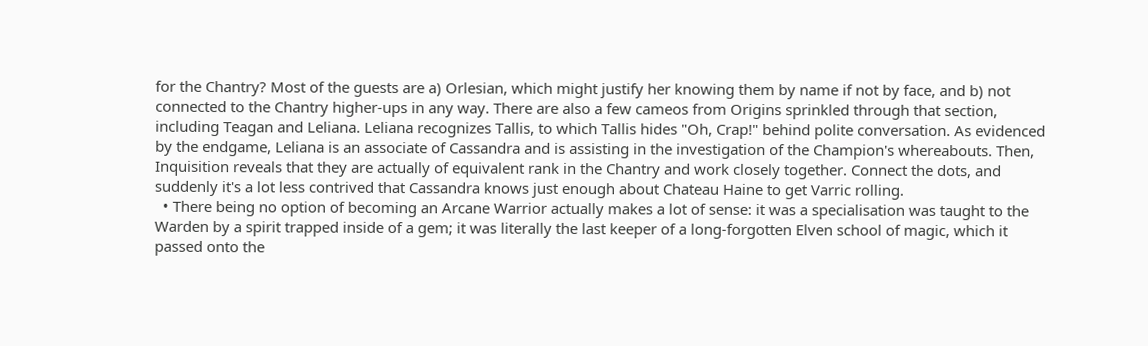for the Chantry? Most of the guests are a) Orlesian, which might justify her knowing them by name if not by face, and b) not connected to the Chantry higher-ups in any way. There are also a few cameos from Origins sprinkled through that section, including Teagan and Leliana. Leliana recognizes Tallis, to which Tallis hides "Oh, Crap!" behind polite conversation. As evidenced by the endgame, Leliana is an associate of Cassandra and is assisting in the investigation of the Champion's whereabouts. Then, Inquisition reveals that they are actually of equivalent rank in the Chantry and work closely together. Connect the dots, and suddenly it's a lot less contrived that Cassandra knows just enough about Chateau Haine to get Varric rolling.
  • There being no option of becoming an Arcane Warrior actually makes a lot of sense: it was a specialisation was taught to the Warden by a spirit trapped inside of a gem; it was literally the last keeper of a long-forgotten Elven school of magic, which it passed onto the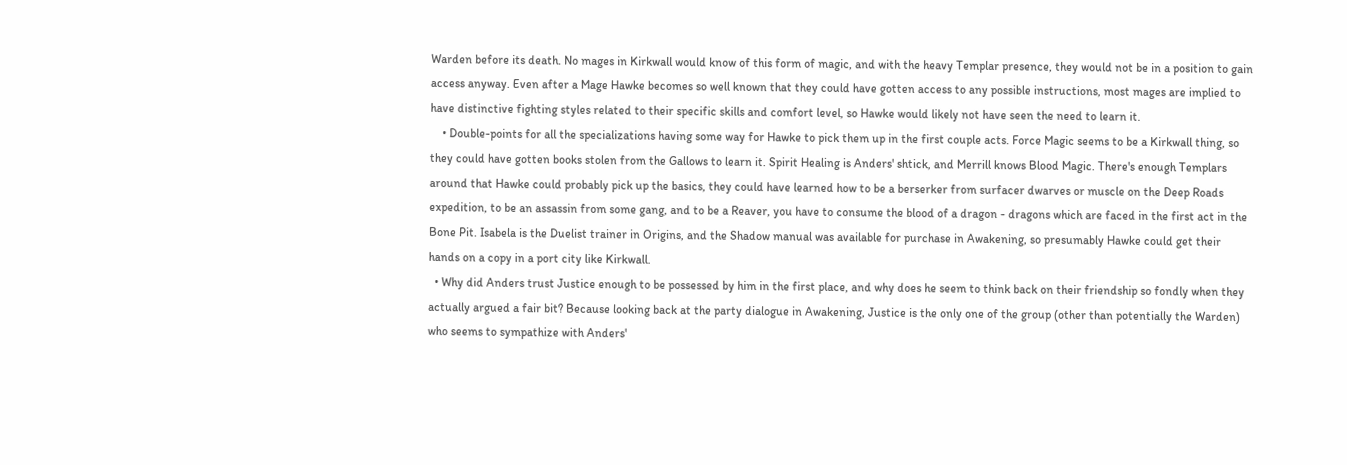Warden before its death. No mages in Kirkwall would know of this form of magic, and with the heavy Templar presence, they would not be in a position to gain access anyway. Even after a Mage Hawke becomes so well known that they could have gotten access to any possible instructions, most mages are implied to have distinctive fighting styles related to their specific skills and comfort level, so Hawke would likely not have seen the need to learn it.
    • Double-points for all the specializations having some way for Hawke to pick them up in the first couple acts. Force Magic seems to be a Kirkwall thing, so they could have gotten books stolen from the Gallows to learn it. Spirit Healing is Anders' shtick, and Merrill knows Blood Magic. There's enough Templars around that Hawke could probably pick up the basics, they could have learned how to be a berserker from surfacer dwarves or muscle on the Deep Roads expedition, to be an assassin from some gang, and to be a Reaver, you have to consume the blood of a dragon - dragons which are faced in the first act in the Bone Pit. Isabela is the Duelist trainer in Origins, and the Shadow manual was available for purchase in Awakening, so presumably Hawke could get their hands on a copy in a port city like Kirkwall.
  • Why did Anders trust Justice enough to be possessed by him in the first place, and why does he seem to think back on their friendship so fondly when they actually argued a fair bit? Because looking back at the party dialogue in Awakening, Justice is the only one of the group (other than potentially the Warden) who seems to sympathize with Anders'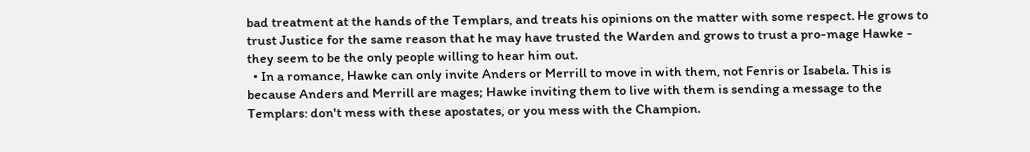bad treatment at the hands of the Templars, and treats his opinions on the matter with some respect. He grows to trust Justice for the same reason that he may have trusted the Warden and grows to trust a pro-mage Hawke - they seem to be the only people willing to hear him out.
  • In a romance, Hawke can only invite Anders or Merrill to move in with them, not Fenris or Isabela. This is because Anders and Merrill are mages; Hawke inviting them to live with them is sending a message to the Templars: don't mess with these apostates, or you mess with the Champion.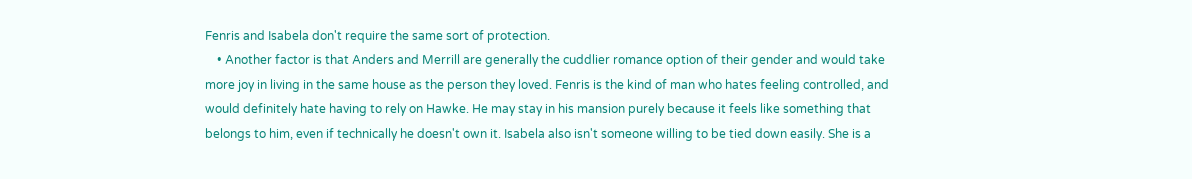Fenris and Isabela don't require the same sort of protection.
    • Another factor is that Anders and Merrill are generally the cuddlier romance option of their gender and would take more joy in living in the same house as the person they loved. Fenris is the kind of man who hates feeling controlled, and would definitely hate having to rely on Hawke. He may stay in his mansion purely because it feels like something that belongs to him, even if technically he doesn't own it. Isabela also isn't someone willing to be tied down easily. She is a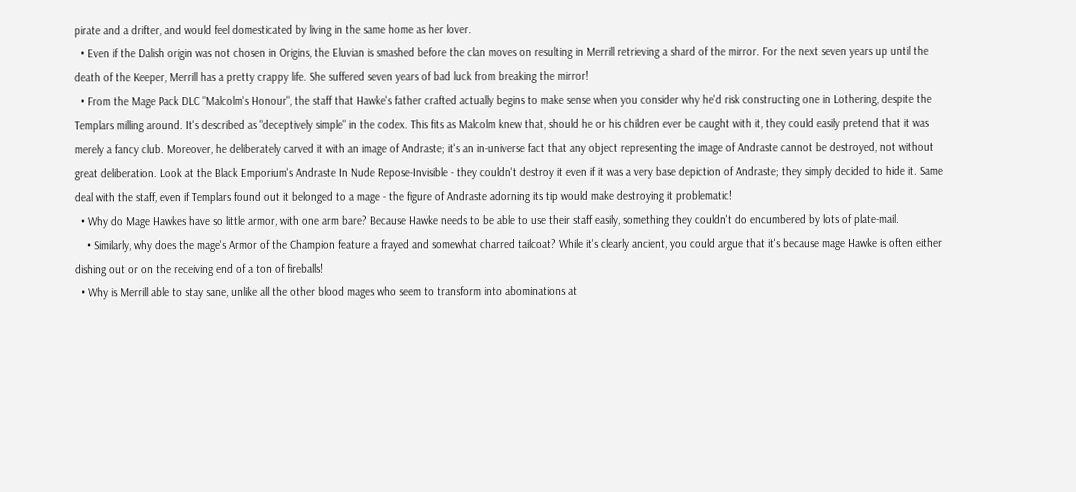pirate and a drifter, and would feel domesticated by living in the same home as her lover.
  • Even if the Dalish origin was not chosen in Origins, the Eluvian is smashed before the clan moves on resulting in Merrill retrieving a shard of the mirror. For the next seven years up until the death of the Keeper, Merrill has a pretty crappy life. She suffered seven years of bad luck from breaking the mirror!
  • From the Mage Pack DLC "Malcolm's Honour", the staff that Hawke's father crafted actually begins to make sense when you consider why he'd risk constructing one in Lothering, despite the Templars milling around. It's described as "deceptively simple" in the codex. This fits as Malcolm knew that, should he or his children ever be caught with it, they could easily pretend that it was merely a fancy club. Moreover, he deliberately carved it with an image of Andraste; it's an in-universe fact that any object representing the image of Andraste cannot be destroyed, not without great deliberation. Look at the Black Emporium's Andraste In Nude Repose-Invisible - they couldn't destroy it even if it was a very base depiction of Andraste; they simply decided to hide it. Same deal with the staff, even if Templars found out it belonged to a mage - the figure of Andraste adorning its tip would make destroying it problematic!
  • Why do Mage Hawkes have so little armor, with one arm bare? Because Hawke needs to be able to use their staff easily, something they couldn't do encumbered by lots of plate-mail.
    • Similarly, why does the mage's Armor of the Champion feature a frayed and somewhat charred tailcoat? While it's clearly ancient, you could argue that it's because mage Hawke is often either dishing out or on the receiving end of a ton of fireballs!
  • Why is Merrill able to stay sane, unlike all the other blood mages who seem to transform into abominations at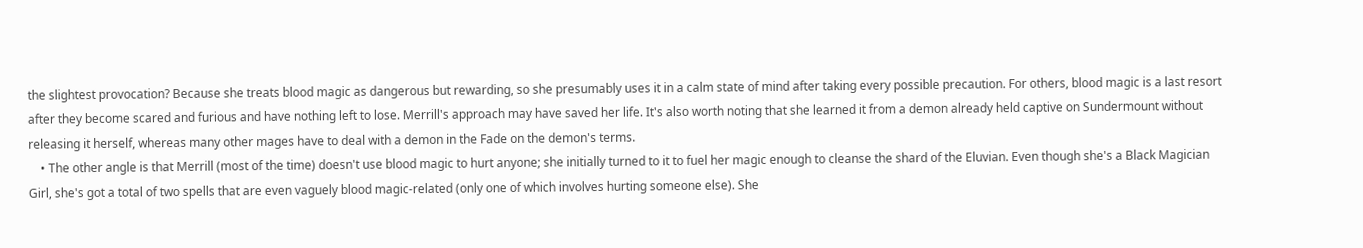the slightest provocation? Because she treats blood magic as dangerous but rewarding, so she presumably uses it in a calm state of mind after taking every possible precaution. For others, blood magic is a last resort after they become scared and furious and have nothing left to lose. Merrill's approach may have saved her life. It's also worth noting that she learned it from a demon already held captive on Sundermount without releasing it herself, whereas many other mages have to deal with a demon in the Fade on the demon's terms.
    • The other angle is that Merrill (most of the time) doesn't use blood magic to hurt anyone; she initially turned to it to fuel her magic enough to cleanse the shard of the Eluvian. Even though she's a Black Magician Girl, she's got a total of two spells that are even vaguely blood magic-related (only one of which involves hurting someone else). She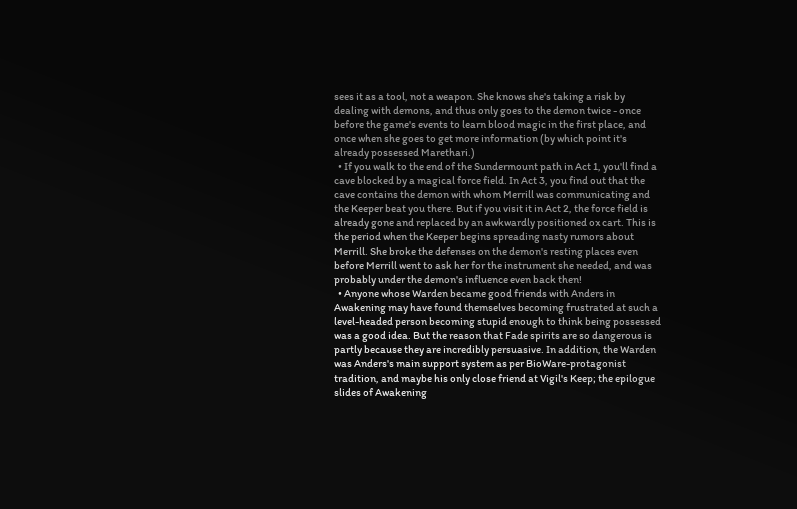sees it as a tool, not a weapon. She knows she's taking a risk by dealing with demons, and thus only goes to the demon twice - once before the game's events to learn blood magic in the first place, and once when she goes to get more information (by which point it's already possessed Marethari.)
  • If you walk to the end of the Sundermount path in Act 1, you'll find a cave blocked by a magical force field. In Act 3, you find out that the cave contains the demon with whom Merrill was communicating and the Keeper beat you there. But if you visit it in Act 2, the force field is already gone and replaced by an awkwardly positioned ox cart. This is the period when the Keeper begins spreading nasty rumors about Merrill. She broke the defenses on the demon's resting places even before Merrill went to ask her for the instrument she needed, and was probably under the demon's influence even back then!
  • Anyone whose Warden became good friends with Anders in Awakening may have found themselves becoming frustrated at such a level-headed person becoming stupid enough to think being possessed was a good idea. But the reason that Fade spirits are so dangerous is partly because they are incredibly persuasive. In addition, the Warden was Anders's main support system as per BioWare-protagonist tradition, and maybe his only close friend at Vigil's Keep; the epilogue slides of Awakening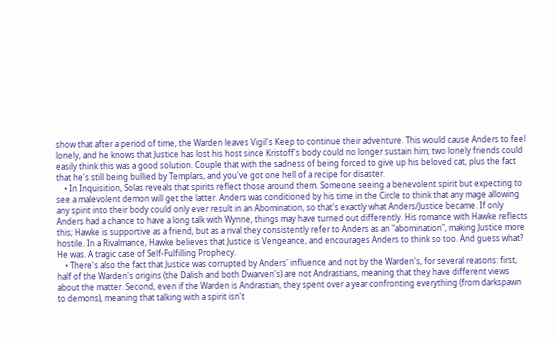show that after a period of time, the Warden leaves Vigil's Keep to continue their adventure. This would cause Anders to feel lonely, and he knows that Justice has lost his host since Kristoff's body could no longer sustain him; two lonely friends could easily think this was a good solution. Couple that with the sadness of being forced to give up his beloved cat, plus the fact that he's still being bullied by Templars, and you've got one hell of a recipe for disaster.
    • In Inquisition, Solas reveals that spirits reflect those around them. Someone seeing a benevolent spirit but expecting to see a malevolent demon will get the latter. Anders was conditioned by his time in the Circle to think that any mage allowing any spirit into their body could only ever result in an Abomination, so that's exactly what Anders/Justice became. If only Anders had a chance to have a long talk with Wynne, things may have turned out differently. His romance with Hawke reflects this; Hawke is supportive as a friend, but as a rival they consistently refer to Anders as an "abomination", making Justice more hostile. In a Rivalmance, Hawke believes that Justice is Vengeance, and encourages Anders to think so too. And guess what? He was. A tragic case of Self-Fulfilling Prophecy.
    • There's also the fact that Justice was corrupted by Anders' influence and not by the Warden's, for several reasons: first, half of the Warden's origins (the Dalish and both Dwarven's) are not Andrastians, meaning that they have different views about the matter. Second, even if the Warden is Andrastian, they spent over a year confronting everything (from darkspawn to demons), meaning that talking with a spirit isn't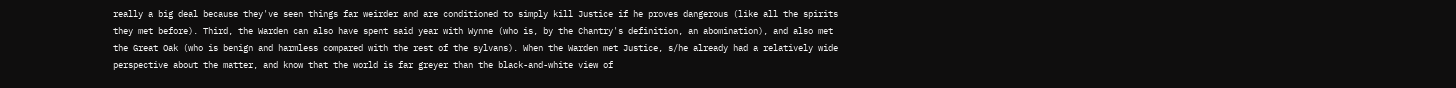really a big deal because they've seen things far weirder and are conditioned to simply kill Justice if he proves dangerous (like all the spirits they met before). Third, the Warden can also have spent said year with Wynne (who is, by the Chantry's definition, an abomination), and also met the Great Oak (who is benign and harmless compared with the rest of the sylvans). When the Warden met Justice, s/he already had a relatively wide perspective about the matter, and know that the world is far greyer than the black-and-white view of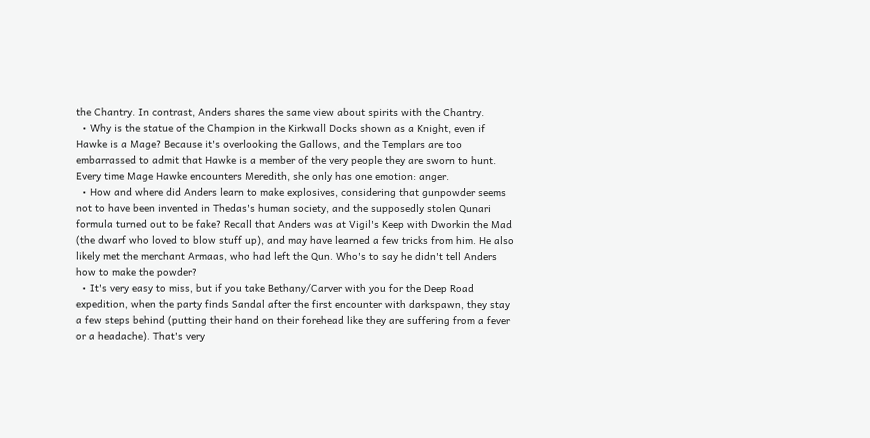the Chantry. In contrast, Anders shares the same view about spirits with the Chantry.
  • Why is the statue of the Champion in the Kirkwall Docks shown as a Knight, even if Hawke is a Mage? Because it's overlooking the Gallows, and the Templars are too embarrassed to admit that Hawke is a member of the very people they are sworn to hunt. Every time Mage Hawke encounters Meredith, she only has one emotion: anger.
  • How and where did Anders learn to make explosives, considering that gunpowder seems not to have been invented in Thedas's human society, and the supposedly stolen Qunari formula turned out to be fake? Recall that Anders was at Vigil's Keep with Dworkin the Mad (the dwarf who loved to blow stuff up), and may have learned a few tricks from him. He also likely met the merchant Armaas, who had left the Qun. Who's to say he didn't tell Anders how to make the powder?
  • It's very easy to miss, but if you take Bethany/Carver with you for the Deep Road expedition, when the party finds Sandal after the first encounter with darkspawn, they stay a few steps behind (putting their hand on their forehead like they are suffering from a fever or a headache). That's very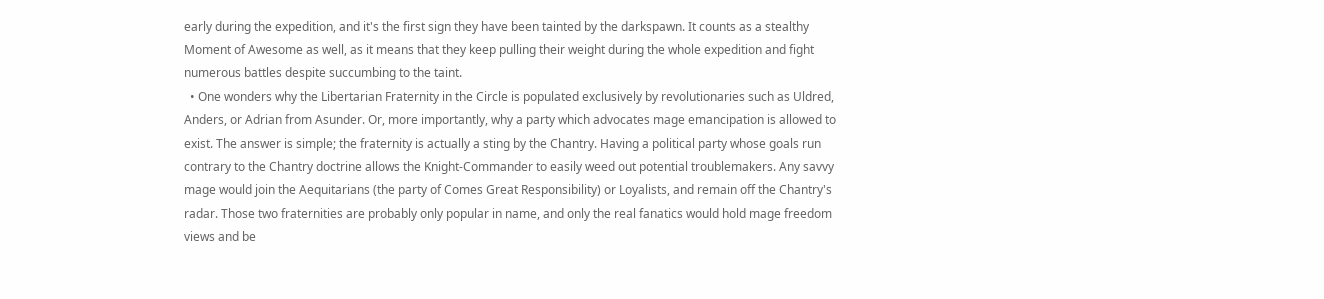early during the expedition, and it's the first sign they have been tainted by the darkspawn. It counts as a stealthy Moment of Awesome as well, as it means that they keep pulling their weight during the whole expedition and fight numerous battles despite succumbing to the taint.
  • One wonders why the Libertarian Fraternity in the Circle is populated exclusively by revolutionaries such as Uldred, Anders, or Adrian from Asunder. Or, more importantly, why a party which advocates mage emancipation is allowed to exist. The answer is simple; the fraternity is actually a sting by the Chantry. Having a political party whose goals run contrary to the Chantry doctrine allows the Knight-Commander to easily weed out potential troublemakers. Any savvy mage would join the Aequitarians (the party of Comes Great Responsibility) or Loyalists, and remain off the Chantry's radar. Those two fraternities are probably only popular in name, and only the real fanatics would hold mage freedom views and be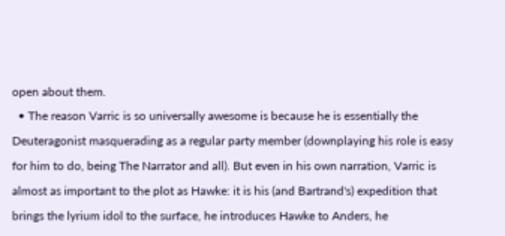open about them.
  • The reason Varric is so universally awesome is because he is essentially the Deuteragonist masquerading as a regular party member (downplaying his role is easy for him to do, being The Narrator and all). But even in his own narration, Varric is almost as important to the plot as Hawke: it is his (and Bartrand's) expedition that brings the lyrium idol to the surface, he introduces Hawke to Anders, he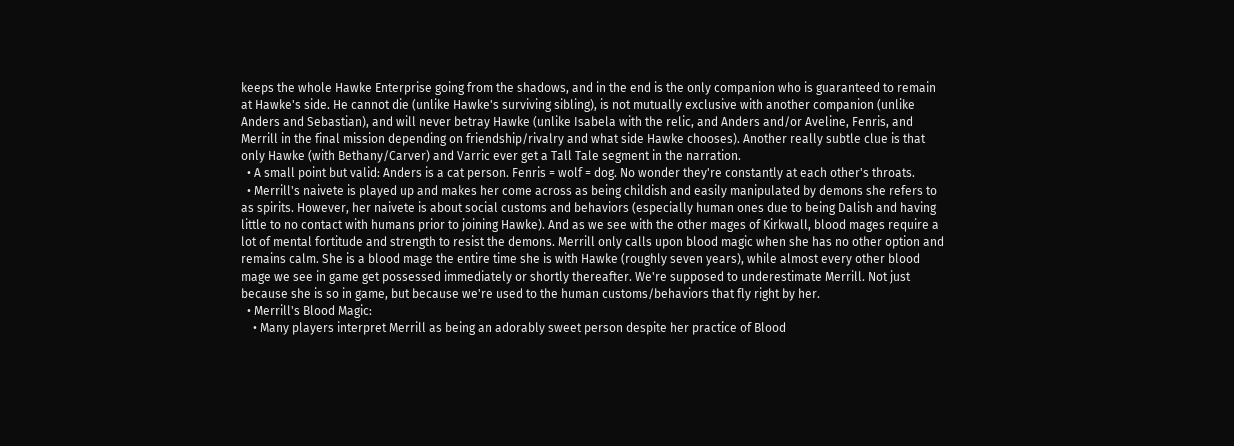keeps the whole Hawke Enterprise going from the shadows, and in the end is the only companion who is guaranteed to remain at Hawke's side. He cannot die (unlike Hawke's surviving sibling), is not mutually exclusive with another companion (unlike Anders and Sebastian), and will never betray Hawke (unlike Isabela with the relic, and Anders and/or Aveline, Fenris, and Merrill in the final mission depending on friendship/rivalry and what side Hawke chooses). Another really subtle clue is that only Hawke (with Bethany/Carver) and Varric ever get a Tall Tale segment in the narration.
  • A small point but valid: Anders is a cat person. Fenris = wolf = dog. No wonder they're constantly at each other's throats.
  • Merrill's naivete is played up and makes her come across as being childish and easily manipulated by demons she refers to as spirits. However, her naivete is about social customs and behaviors (especially human ones due to being Dalish and having little to no contact with humans prior to joining Hawke). And as we see with the other mages of Kirkwall, blood mages require a lot of mental fortitude and strength to resist the demons. Merrill only calls upon blood magic when she has no other option and remains calm. She is a blood mage the entire time she is with Hawke (roughly seven years), while almost every other blood mage we see in game get possessed immediately or shortly thereafter. We're supposed to underestimate Merrill. Not just because she is so in game, but because we're used to the human customs/behaviors that fly right by her.
  • Merrill's Blood Magic:
    • Many players interpret Merrill as being an adorably sweet person despite her practice of Blood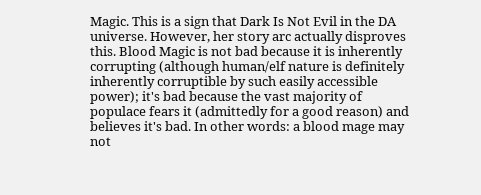Magic. This is a sign that Dark Is Not Evil in the DA universe. However, her story arc actually disproves this. Blood Magic is not bad because it is inherently corrupting (although human/elf nature is definitely inherently corruptible by such easily accessible power); it's bad because the vast majority of populace fears it (admittedly for a good reason) and believes it's bad. In other words: a blood mage may not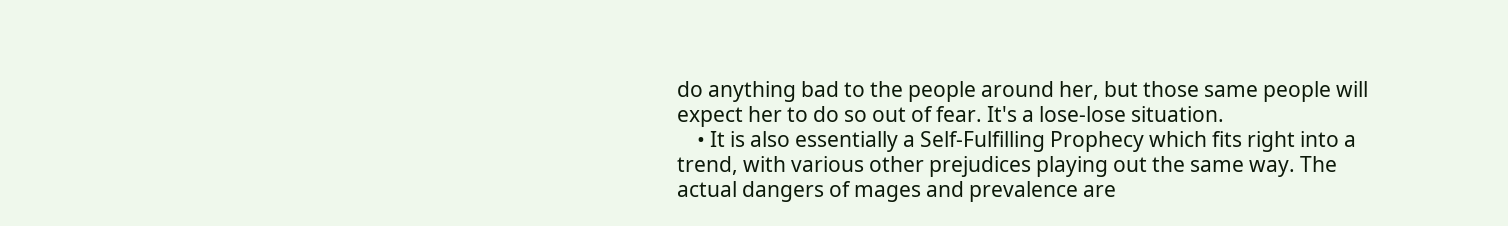do anything bad to the people around her, but those same people will expect her to do so out of fear. It's a lose-lose situation.
    • It is also essentially a Self-Fulfilling Prophecy which fits right into a trend, with various other prejudices playing out the same way. The actual dangers of mages and prevalence are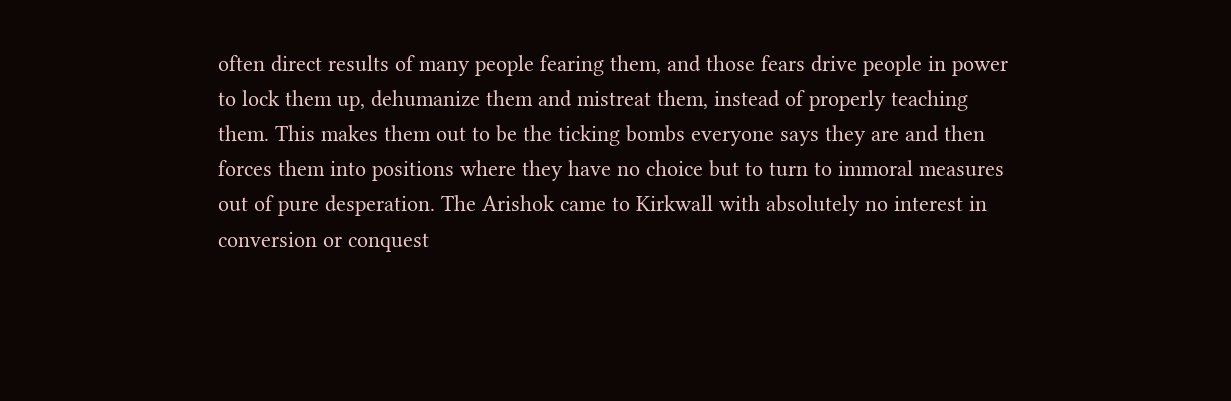often direct results of many people fearing them, and those fears drive people in power to lock them up, dehumanize them and mistreat them, instead of properly teaching them. This makes them out to be the ticking bombs everyone says they are and then forces them into positions where they have no choice but to turn to immoral measures out of pure desperation. The Arishok came to Kirkwall with absolutely no interest in conversion or conquest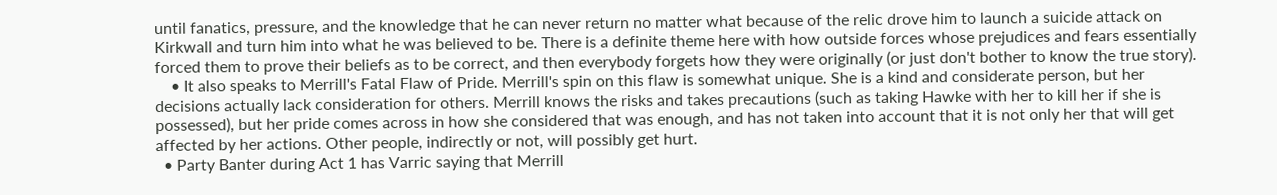until fanatics, pressure, and the knowledge that he can never return no matter what because of the relic drove him to launch a suicide attack on Kirkwall and turn him into what he was believed to be. There is a definite theme here with how outside forces whose prejudices and fears essentially forced them to prove their beliefs as to be correct, and then everybody forgets how they were originally (or just don't bother to know the true story).
    • It also speaks to Merrill's Fatal Flaw of Pride. Merrill's spin on this flaw is somewhat unique. She is a kind and considerate person, but her decisions actually lack consideration for others. Merrill knows the risks and takes precautions (such as taking Hawke with her to kill her if she is possessed), but her pride comes across in how she considered that was enough, and has not taken into account that it is not only her that will get affected by her actions. Other people, indirectly or not, will possibly get hurt.
  • Party Banter during Act 1 has Varric saying that Merrill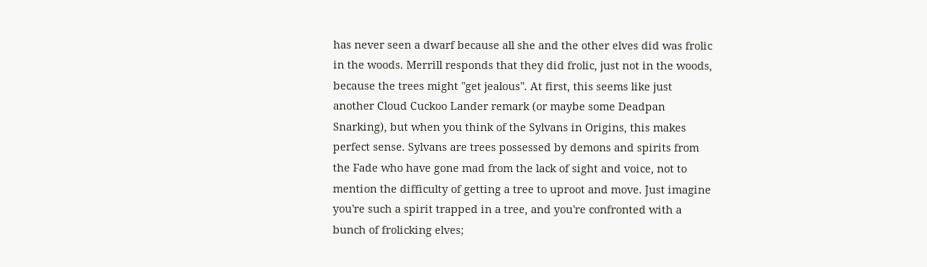has never seen a dwarf because all she and the other elves did was frolic in the woods. Merrill responds that they did frolic, just not in the woods, because the trees might "get jealous". At first, this seems like just another Cloud Cuckoo Lander remark (or maybe some Deadpan Snarking), but when you think of the Sylvans in Origins, this makes perfect sense. Sylvans are trees possessed by demons and spirits from the Fade who have gone mad from the lack of sight and voice, not to mention the difficulty of getting a tree to uproot and move. Just imagine you're such a spirit trapped in a tree, and you're confronted with a bunch of frolicking elves;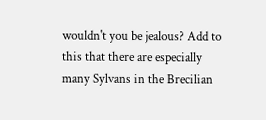wouldn't you be jealous? Add to this that there are especially many Sylvans in the Brecilian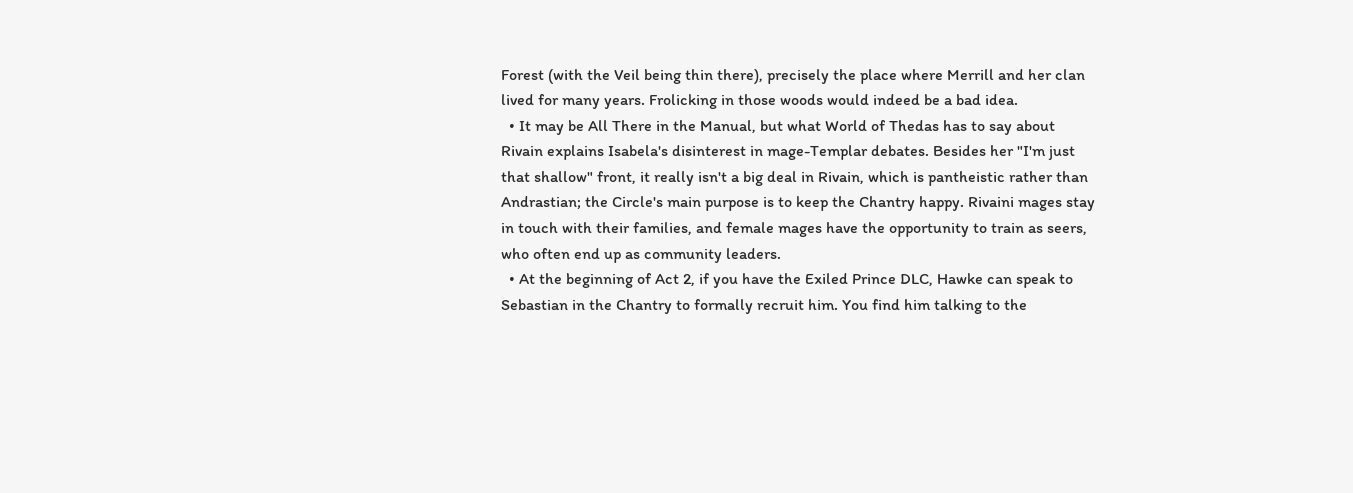Forest (with the Veil being thin there), precisely the place where Merrill and her clan lived for many years. Frolicking in those woods would indeed be a bad idea.
  • It may be All There in the Manual, but what World of Thedas has to say about Rivain explains Isabela's disinterest in mage-Templar debates. Besides her "I'm just that shallow" front, it really isn't a big deal in Rivain, which is pantheistic rather than Andrastian; the Circle's main purpose is to keep the Chantry happy. Rivaini mages stay in touch with their families, and female mages have the opportunity to train as seers, who often end up as community leaders.
  • At the beginning of Act 2, if you have the Exiled Prince DLC, Hawke can speak to Sebastian in the Chantry to formally recruit him. You find him talking to the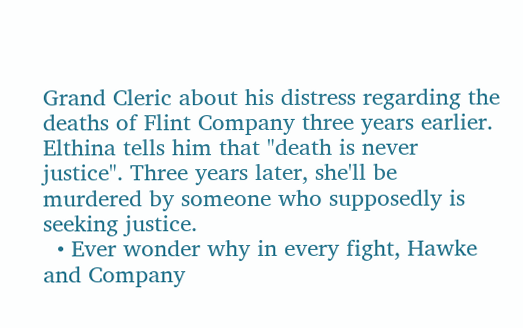Grand Cleric about his distress regarding the deaths of Flint Company three years earlier. Elthina tells him that "death is never justice". Three years later, she'll be murdered by someone who supposedly is seeking justice.
  • Ever wonder why in every fight, Hawke and Company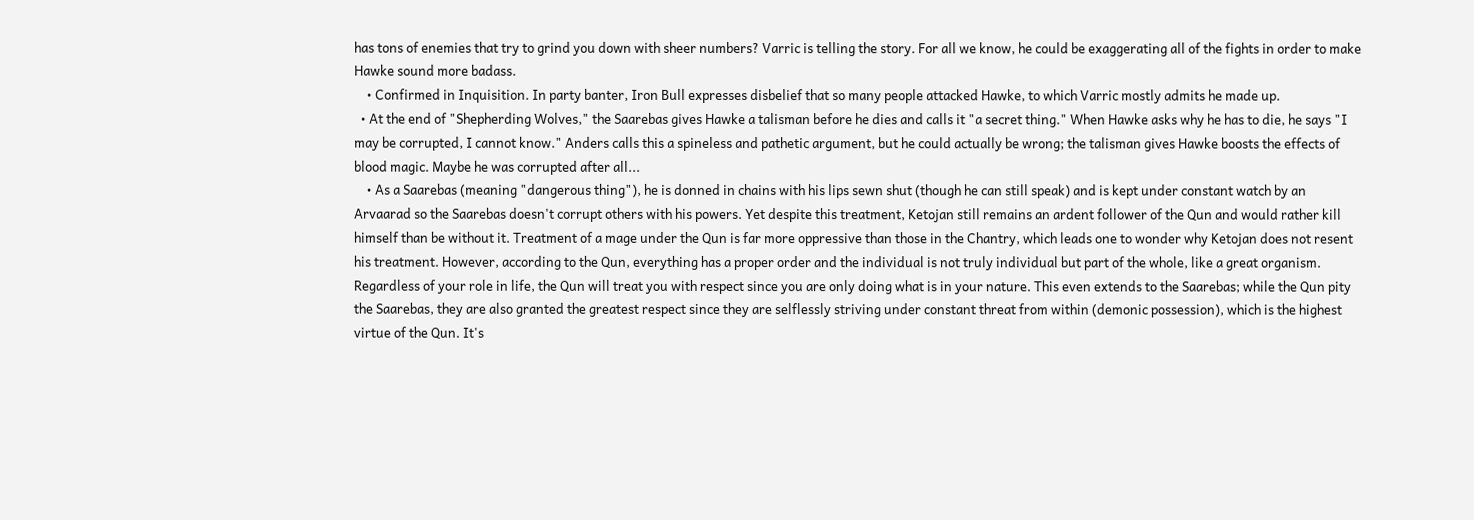has tons of enemies that try to grind you down with sheer numbers? Varric is telling the story. For all we know, he could be exaggerating all of the fights in order to make Hawke sound more badass.
    • Confirmed in Inquisition. In party banter, Iron Bull expresses disbelief that so many people attacked Hawke, to which Varric mostly admits he made up.
  • At the end of "Shepherding Wolves," the Saarebas gives Hawke a talisman before he dies and calls it "a secret thing." When Hawke asks why he has to die, he says "I may be corrupted, I cannot know." Anders calls this a spineless and pathetic argument, but he could actually be wrong; the talisman gives Hawke boosts the effects of blood magic. Maybe he was corrupted after all...
    • As a Saarebas (meaning "dangerous thing"), he is donned in chains with his lips sewn shut (though he can still speak) and is kept under constant watch by an Arvaarad so the Saarebas doesn't corrupt others with his powers. Yet despite this treatment, Ketojan still remains an ardent follower of the Qun and would rather kill himself than be without it. Treatment of a mage under the Qun is far more oppressive than those in the Chantry, which leads one to wonder why Ketojan does not resent his treatment. However, according to the Qun, everything has a proper order and the individual is not truly individual but part of the whole, like a great organism. Regardless of your role in life, the Qun will treat you with respect since you are only doing what is in your nature. This even extends to the Saarebas; while the Qun pity the Saarebas, they are also granted the greatest respect since they are selflessly striving under constant threat from within (demonic possession), which is the highest virtue of the Qun. It's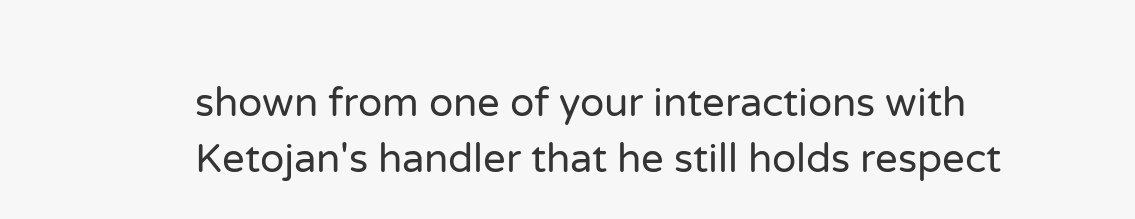shown from one of your interactions with Ketojan's handler that he still holds respect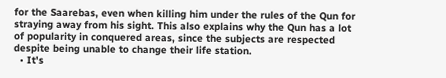for the Saarebas, even when killing him under the rules of the Qun for straying away from his sight. This also explains why the Qun has a lot of popularity in conquered areas, since the subjects are respected despite being unable to change their life station.
  • It's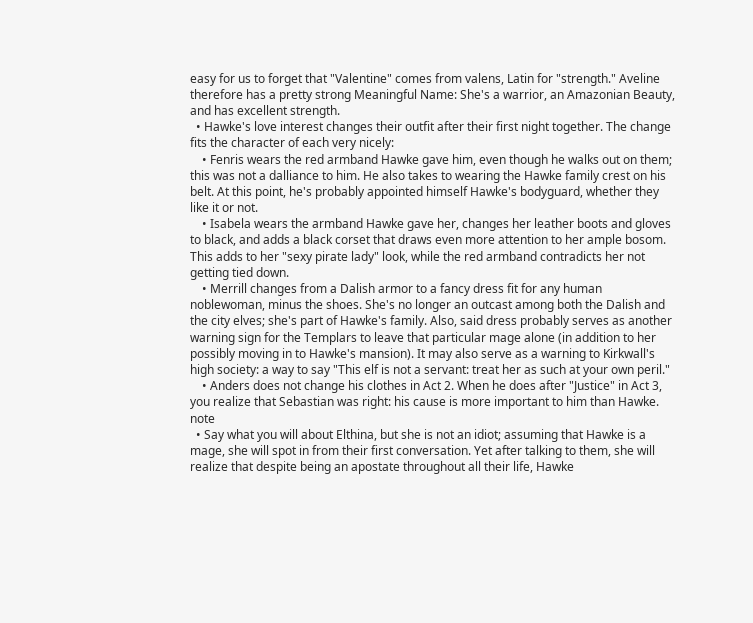easy for us to forget that "Valentine" comes from valens, Latin for "strength." Aveline therefore has a pretty strong Meaningful Name: She's a warrior, an Amazonian Beauty, and has excellent strength.
  • Hawke's love interest changes their outfit after their first night together. The change fits the character of each very nicely:
    • Fenris wears the red armband Hawke gave him, even though he walks out on them; this was not a dalliance to him. He also takes to wearing the Hawke family crest on his belt. At this point, he's probably appointed himself Hawke's bodyguard, whether they like it or not.
    • Isabela wears the armband Hawke gave her, changes her leather boots and gloves to black, and adds a black corset that draws even more attention to her ample bosom. This adds to her "sexy pirate lady" look, while the red armband contradicts her not getting tied down.
    • Merrill changes from a Dalish armor to a fancy dress fit for any human noblewoman, minus the shoes. She's no longer an outcast among both the Dalish and the city elves; she's part of Hawke's family. Also, said dress probably serves as another warning sign for the Templars to leave that particular mage alone (in addition to her possibly moving in to Hawke's mansion). It may also serve as a warning to Kirkwall's high society: a way to say "This elf is not a servant: treat her as such at your own peril."
    • Anders does not change his clothes in Act 2. When he does after "Justice" in Act 3, you realize that Sebastian was right: his cause is more important to him than Hawke. note
  • Say what you will about Elthina, but she is not an idiot; assuming that Hawke is a mage, she will spot in from their first conversation. Yet after talking to them, she will realize that despite being an apostate throughout all their life, Hawke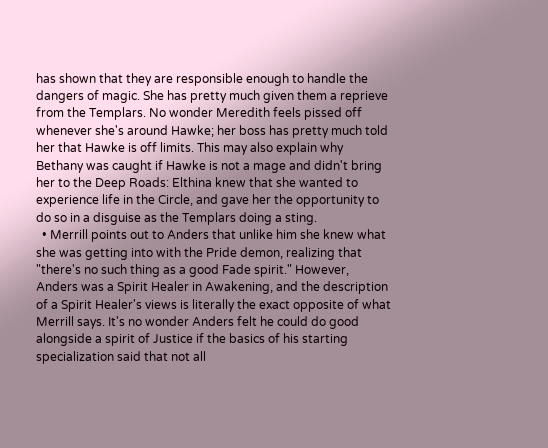has shown that they are responsible enough to handle the dangers of magic. She has pretty much given them a reprieve from the Templars. No wonder Meredith feels pissed off whenever she's around Hawke; her boss has pretty much told her that Hawke is off limits. This may also explain why Bethany was caught if Hawke is not a mage and didn't bring her to the Deep Roads: Elthina knew that she wanted to experience life in the Circle, and gave her the opportunity to do so in a disguise as the Templars doing a sting.
  • Merrill points out to Anders that unlike him she knew what she was getting into with the Pride demon, realizing that "there's no such thing as a good Fade spirit." However, Anders was a Spirit Healer in Awakening, and the description of a Spirit Healer's views is literally the exact opposite of what Merrill says. It's no wonder Anders felt he could do good alongside a spirit of Justice if the basics of his starting specialization said that not all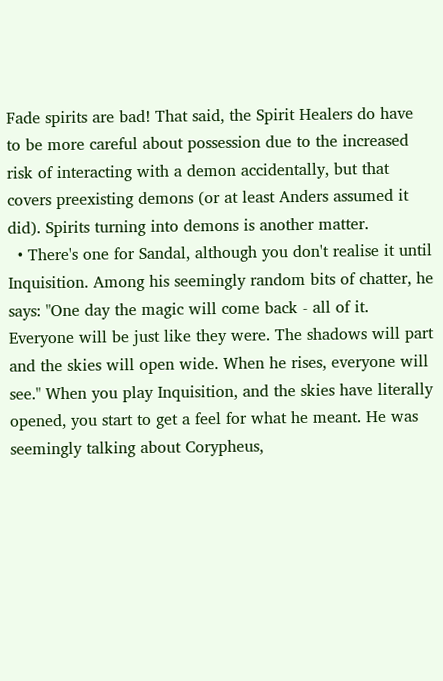Fade spirits are bad! That said, the Spirit Healers do have to be more careful about possession due to the increased risk of interacting with a demon accidentally, but that covers preexisting demons (or at least Anders assumed it did). Spirits turning into demons is another matter.
  • There's one for Sandal, although you don't realise it until Inquisition. Among his seemingly random bits of chatter, he says: "One day the magic will come back - all of it. Everyone will be just like they were. The shadows will part and the skies will open wide. When he rises, everyone will see." When you play Inquisition, and the skies have literally opened, you start to get a feel for what he meant. He was seemingly talking about Corypheus,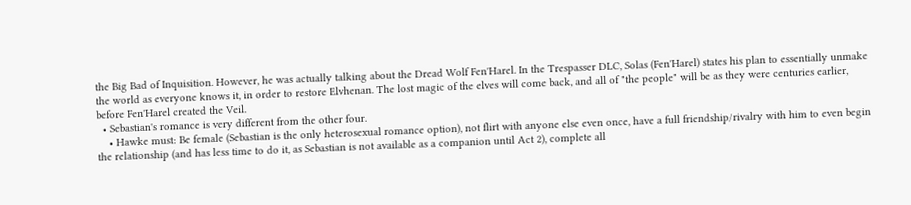the Big Bad of Inquisition. However, he was actually talking about the Dread Wolf Fen'Harel. In the Trespasser DLC, Solas (Fen'Harel) states his plan to essentially unmake the world as everyone knows it, in order to restore Elvhenan. The lost magic of the elves will come back, and all of "the people" will be as they were centuries earlier, before Fen'Harel created the Veil.
  • Sebastian's romance is very different from the other four.
    • Hawke must: Be female (Sebastian is the only heterosexual romance option), not flirt with anyone else even once, have a full friendship/rivalry with him to even begin the relationship (and has less time to do it, as Sebastian is not available as a companion until Act 2), complete all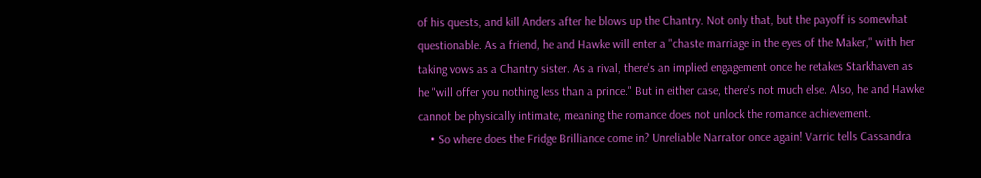of his quests, and kill Anders after he blows up the Chantry. Not only that, but the payoff is somewhat questionable. As a friend, he and Hawke will enter a "chaste marriage in the eyes of the Maker," with her taking vows as a Chantry sister. As a rival, there's an implied engagement once he retakes Starkhaven as he "will offer you nothing less than a prince." But in either case, there's not much else. Also, he and Hawke cannot be physically intimate, meaning the romance does not unlock the romance achievement.
    • So where does the Fridge Brilliance come in? Unreliable Narrator once again! Varric tells Cassandra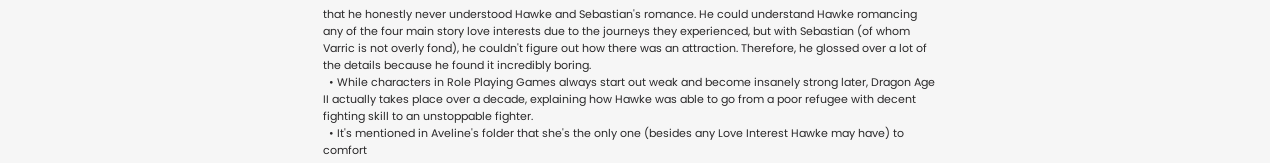that he honestly never understood Hawke and Sebastian's romance. He could understand Hawke romancing any of the four main story love interests due to the journeys they experienced, but with Sebastian (of whom Varric is not overly fond), he couldn't figure out how there was an attraction. Therefore, he glossed over a lot of the details because he found it incredibly boring.
  • While characters in Role Playing Games always start out weak and become insanely strong later, Dragon Age II actually takes place over a decade, explaining how Hawke was able to go from a poor refugee with decent fighting skill to an unstoppable fighter.
  • It's mentioned in Aveline's folder that she's the only one (besides any Love Interest Hawke may have) to comfort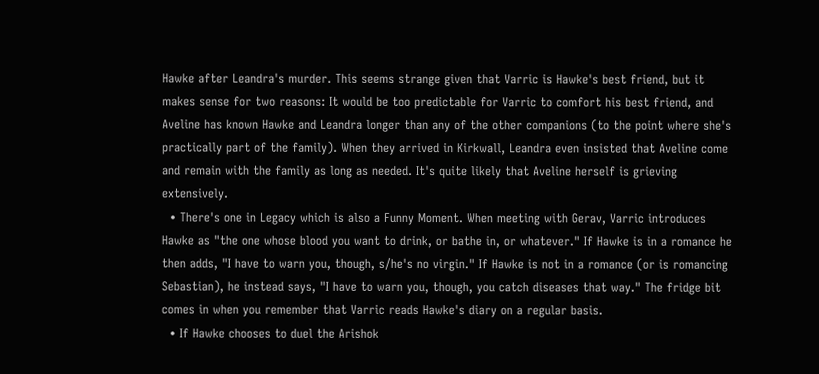Hawke after Leandra's murder. This seems strange given that Varric is Hawke's best friend, but it makes sense for two reasons: It would be too predictable for Varric to comfort his best friend, and Aveline has known Hawke and Leandra longer than any of the other companions (to the point where she's practically part of the family). When they arrived in Kirkwall, Leandra even insisted that Aveline come and remain with the family as long as needed. It's quite likely that Aveline herself is grieving extensively.
  • There's one in Legacy which is also a Funny Moment. When meeting with Gerav, Varric introduces Hawke as "the one whose blood you want to drink, or bathe in, or whatever." If Hawke is in a romance he then adds, "I have to warn you, though, s/he's no virgin." If Hawke is not in a romance (or is romancing Sebastian), he instead says, "I have to warn you, though, you catch diseases that way." The fridge bit comes in when you remember that Varric reads Hawke's diary on a regular basis.
  • If Hawke chooses to duel the Arishok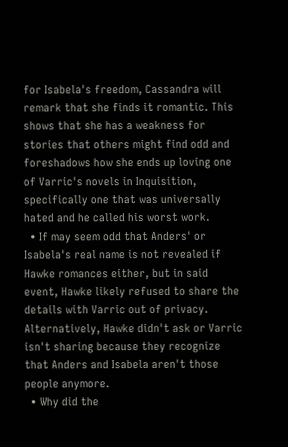for Isabela's freedom, Cassandra will remark that she finds it romantic. This shows that she has a weakness for stories that others might find odd and foreshadows how she ends up loving one of Varric's novels in Inquisition, specifically one that was universally hated and he called his worst work.
  • If may seem odd that Anders' or Isabela's real name is not revealed if Hawke romances either, but in said event, Hawke likely refused to share the details with Varric out of privacy. Alternatively, Hawke didn't ask or Varric isn't sharing because they recognize that Anders and Isabela aren't those people anymore.
  • Why did the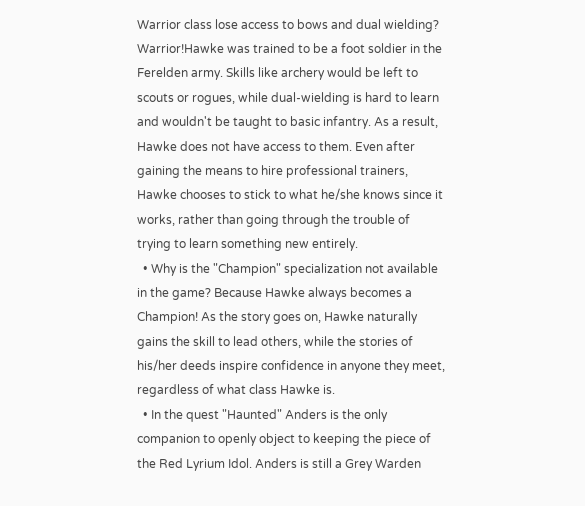Warrior class lose access to bows and dual wielding? Warrior!Hawke was trained to be a foot soldier in the Ferelden army. Skills like archery would be left to scouts or rogues, while dual-wielding is hard to learn and wouldn't be taught to basic infantry. As a result, Hawke does not have access to them. Even after gaining the means to hire professional trainers, Hawke chooses to stick to what he/she knows since it works, rather than going through the trouble of trying to learn something new entirely.
  • Why is the "Champion" specialization not available in the game? Because Hawke always becomes a Champion! As the story goes on, Hawke naturally gains the skill to lead others, while the stories of his/her deeds inspire confidence in anyone they meet, regardless of what class Hawke is.
  • In the quest "Haunted" Anders is the only companion to openly object to keeping the piece of the Red Lyrium Idol. Anders is still a Grey Warden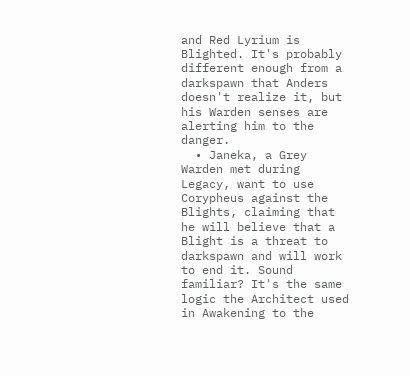and Red Lyrium is Blighted. It's probably different enough from a darkspawn that Anders doesn't realize it, but his Warden senses are alerting him to the danger.
  • Janeka, a Grey Warden met during Legacy, want to use Corypheus against the Blights, claiming that he will believe that a Blight is a threat to darkspawn and will work to end it. Sound familiar? It's the same logic the Architect used in Awakening to the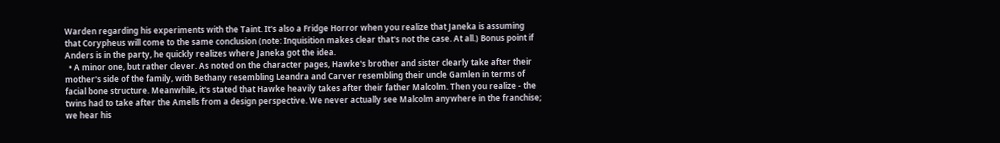Warden regarding his experiments with the Taint. It's also a Fridge Horror when you realize that Janeka is assuming that Corypheus will come to the same conclusion (note: Inquisition makes clear that's not the case. At all.) Bonus point if Anders is in the party, he quickly realizes where Janeka got the idea.
  • A minor one, but rather clever. As noted on the character pages, Hawke's brother and sister clearly take after their mother's side of the family, with Bethany resembling Leandra and Carver resembling their uncle Gamlen in terms of facial bone structure. Meanwhile, it's stated that Hawke heavily takes after their father Malcolm. Then you realize - the twins had to take after the Amells from a design perspective. We never actually see Malcolm anywhere in the franchise; we hear his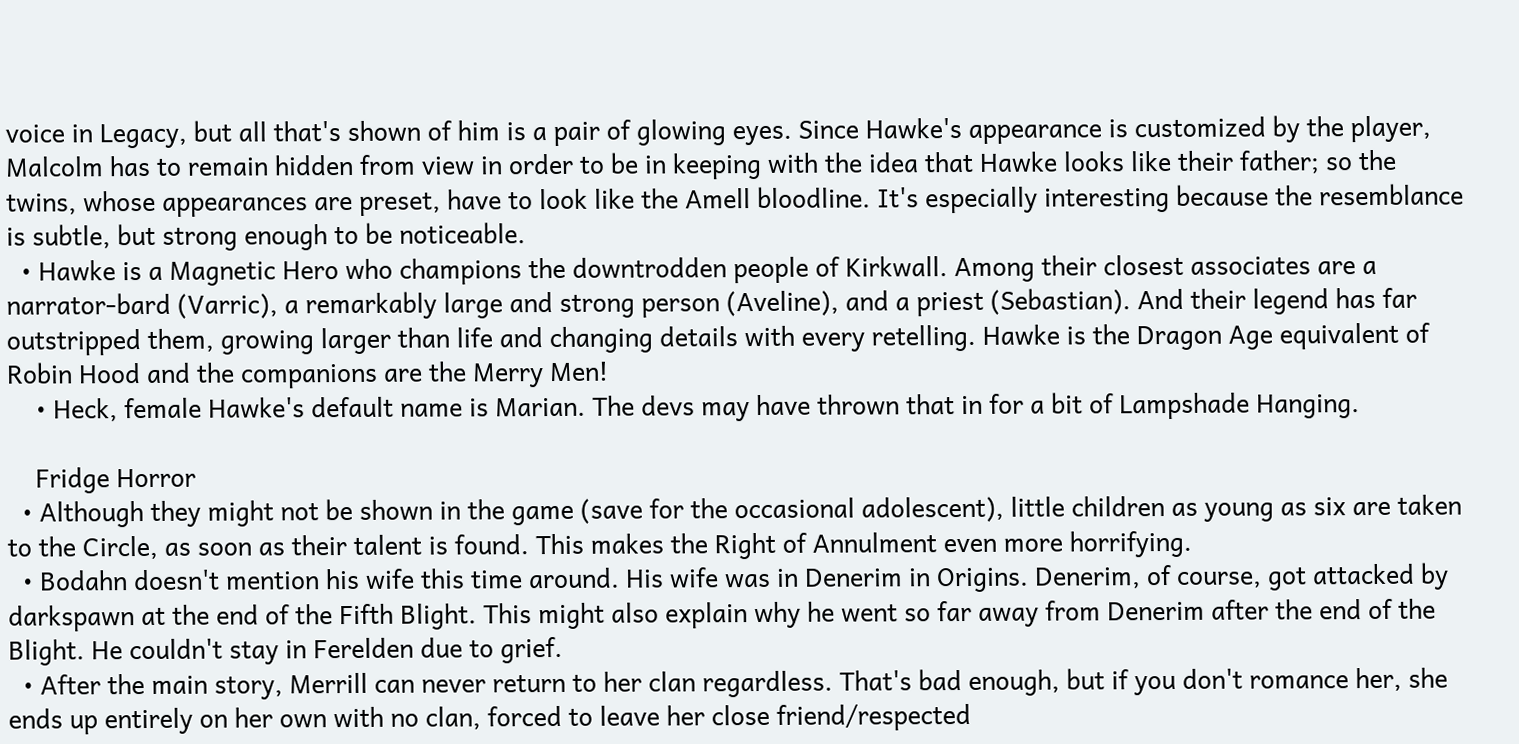voice in Legacy, but all that's shown of him is a pair of glowing eyes. Since Hawke's appearance is customized by the player, Malcolm has to remain hidden from view in order to be in keeping with the idea that Hawke looks like their father; so the twins, whose appearances are preset, have to look like the Amell bloodline. It's especially interesting because the resemblance is subtle, but strong enough to be noticeable.
  • Hawke is a Magnetic Hero who champions the downtrodden people of Kirkwall. Among their closest associates are a narrator-bard (Varric), a remarkably large and strong person (Aveline), and a priest (Sebastian). And their legend has far outstripped them, growing larger than life and changing details with every retelling. Hawke is the Dragon Age equivalent of Robin Hood and the companions are the Merry Men!
    • Heck, female Hawke's default name is Marian. The devs may have thrown that in for a bit of Lampshade Hanging.

    Fridge Horror
  • Although they might not be shown in the game (save for the occasional adolescent), little children as young as six are taken to the Circle, as soon as their talent is found. This makes the Right of Annulment even more horrifying.
  • Bodahn doesn't mention his wife this time around. His wife was in Denerim in Origins. Denerim, of course, got attacked by darkspawn at the end of the Fifth Blight. This might also explain why he went so far away from Denerim after the end of the Blight. He couldn't stay in Ferelden due to grief.
  • After the main story, Merrill can never return to her clan regardless. That's bad enough, but if you don't romance her, she ends up entirely on her own with no clan, forced to leave her close friend/respected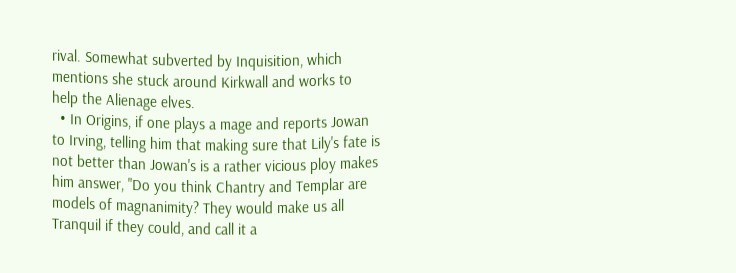rival. Somewhat subverted by Inquisition, which mentions she stuck around Kirkwall and works to help the Alienage elves.
  • In Origins, if one plays a mage and reports Jowan to Irving, telling him that making sure that Lily's fate is not better than Jowan's is a rather vicious ploy makes him answer, "Do you think Chantry and Templar are models of magnanimity? They would make us all Tranquil if they could, and call it a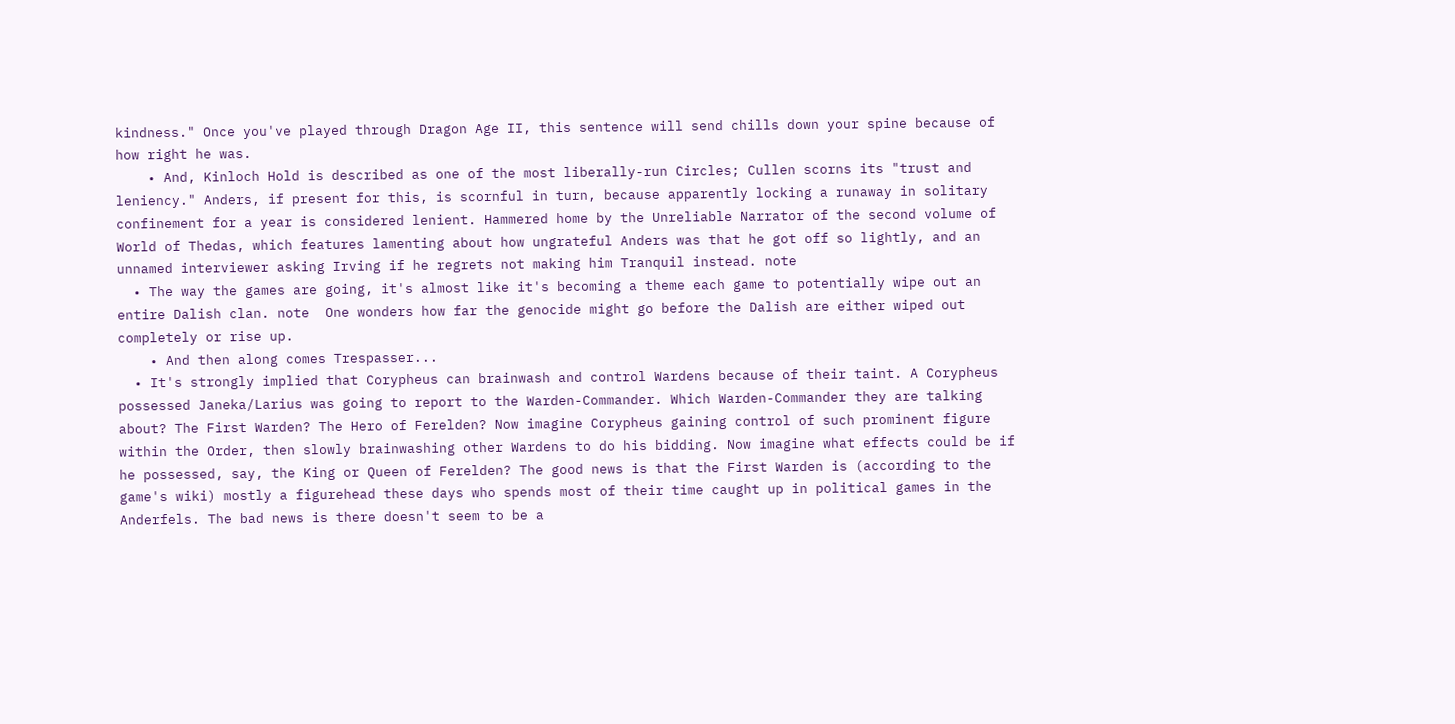kindness." Once you've played through Dragon Age II, this sentence will send chills down your spine because of how right he was.
    • And, Kinloch Hold is described as one of the most liberally-run Circles; Cullen scorns its "trust and leniency." Anders, if present for this, is scornful in turn, because apparently locking a runaway in solitary confinement for a year is considered lenient. Hammered home by the Unreliable Narrator of the second volume of World of Thedas, which features lamenting about how ungrateful Anders was that he got off so lightly, and an unnamed interviewer asking Irving if he regrets not making him Tranquil instead. note
  • The way the games are going, it's almost like it's becoming a theme each game to potentially wipe out an entire Dalish clan. note  One wonders how far the genocide might go before the Dalish are either wiped out completely or rise up.
    • And then along comes Trespasser...
  • It's strongly implied that Corypheus can brainwash and control Wardens because of their taint. A Corypheus possessed Janeka/Larius was going to report to the Warden-Commander. Which Warden-Commander they are talking about? The First Warden? The Hero of Ferelden? Now imagine Corypheus gaining control of such prominent figure within the Order, then slowly brainwashing other Wardens to do his bidding. Now imagine what effects could be if he possessed, say, the King or Queen of Ferelden? The good news is that the First Warden is (according to the game's wiki) mostly a figurehead these days who spends most of their time caught up in political games in the Anderfels. The bad news is there doesn't seem to be a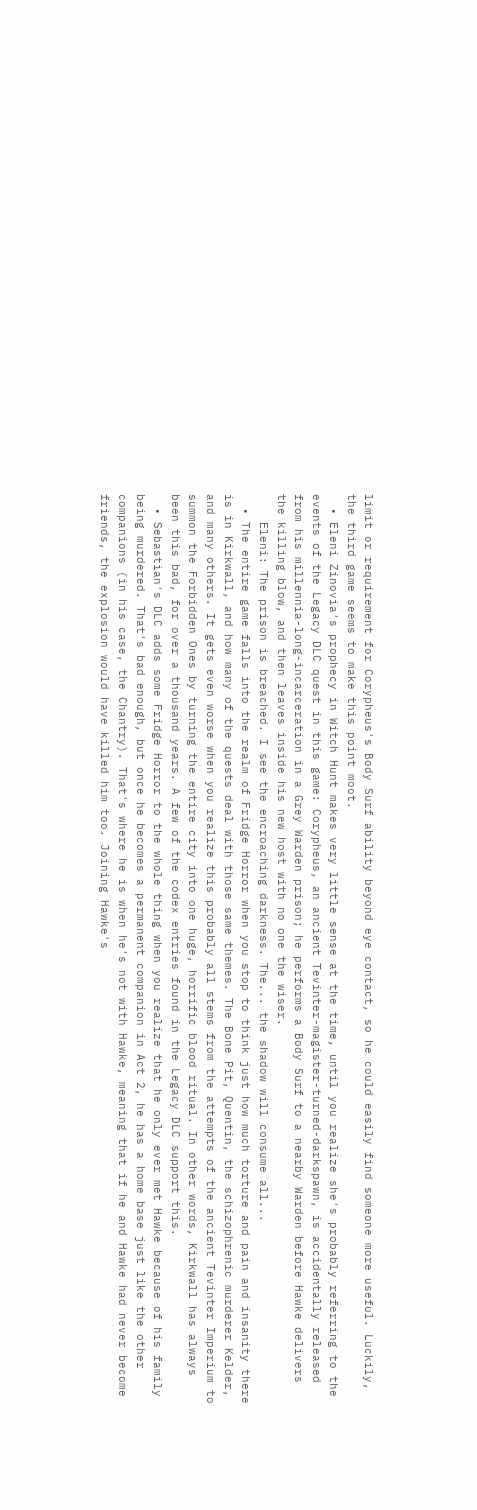limit or requirement for Corypheus's Body Surf ability beyond eye contact, so he could easily find someone more useful. Luckily, the third game seems to make this point moot.
  • Eleni Zinovia's prophecy in Witch Hunt makes very little sense at the time, until you realize she's probably referring to the events of the Legacy DLC quest in this game: Corypheus, an ancient Tevinter-magister-turned-darkspawn, is accidentally released from his millennia-long-incarceration in a Grey Warden prison; he performs a Body Surf to a nearby Warden before Hawke delivers the killing blow, and then leaves inside his new host with no one the wiser.
    Eleni: The prison is breached. I see the encroaching darkness. The... the shadow will consume all...
  • The entire game falls into the realm of Fridge Horror when you stop to think just how much torture and pain and insanity there is in Kirkwall, and how many of the quests deal with those same themes. The Bone Pit, Quentin, the schizophrenic murderer Kelder, and many others. It gets even worse when you realize this probably all stems from the attempts of the ancient Tevinter Imperium to summon the Forbidden Ones by turning the entire city into one huge, horrific blood ritual. In other words, Kirkwall has always been this bad, for over a thousand years. A few of the codex entries found in the Legacy DLC support this.
  • Sebastian's DLC adds some Fridge Horror to the whole thing when you realize that he only ever met Hawke because of his family being murdered. That's bad enough, but once he becomes a permanent companion in Act 2, he has a home base just like the other companions (in his case, the Chantry). That's where he is when he's not with Hawke, meaning that if he and Hawke had never become friends, the explosion would have killed him too. Joining Hawke's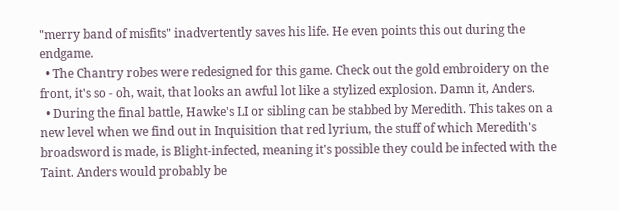"merry band of misfits" inadvertently saves his life. He even points this out during the endgame.
  • The Chantry robes were redesigned for this game. Check out the gold embroidery on the front, it's so - oh, wait, that looks an awful lot like a stylized explosion. Damn it, Anders.
  • During the final battle, Hawke's LI or sibling can be stabbed by Meredith. This takes on a new level when we find out in Inquisition that red lyrium, the stuff of which Meredith's broadsword is made, is Blight-infected, meaning it's possible they could be infected with the Taint. Anders would probably be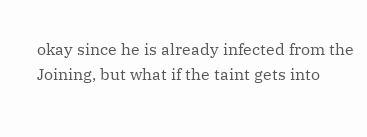okay since he is already infected from the Joining, but what if the taint gets into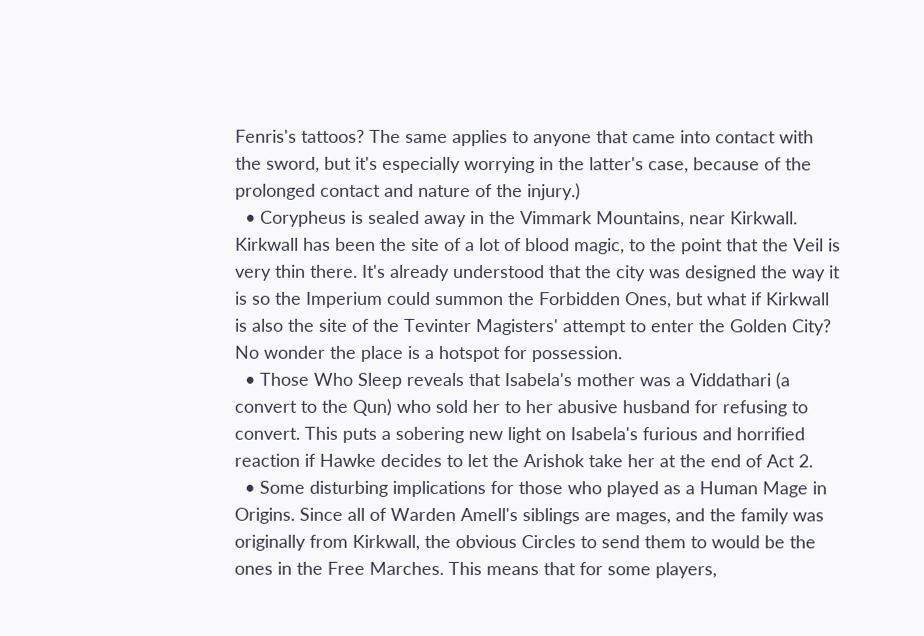Fenris's tattoos? The same applies to anyone that came into contact with the sword, but it's especially worrying in the latter's case, because of the prolonged contact and nature of the injury.)
  • Corypheus is sealed away in the Vimmark Mountains, near Kirkwall. Kirkwall has been the site of a lot of blood magic, to the point that the Veil is very thin there. It's already understood that the city was designed the way it is so the Imperium could summon the Forbidden Ones, but what if Kirkwall is also the site of the Tevinter Magisters' attempt to enter the Golden City? No wonder the place is a hotspot for possession.
  • Those Who Sleep reveals that Isabela's mother was a Viddathari (a convert to the Qun) who sold her to her abusive husband for refusing to convert. This puts a sobering new light on Isabela's furious and horrified reaction if Hawke decides to let the Arishok take her at the end of Act 2.
  • Some disturbing implications for those who played as a Human Mage in Origins. Since all of Warden Amell's siblings are mages, and the family was originally from Kirkwall, the obvious Circles to send them to would be the ones in the Free Marches. This means that for some players,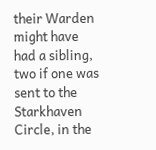their Warden might have had a sibling, two if one was sent to the Starkhaven Circle, in the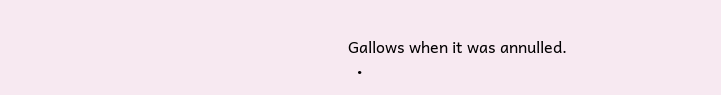Gallows when it was annulled.
  •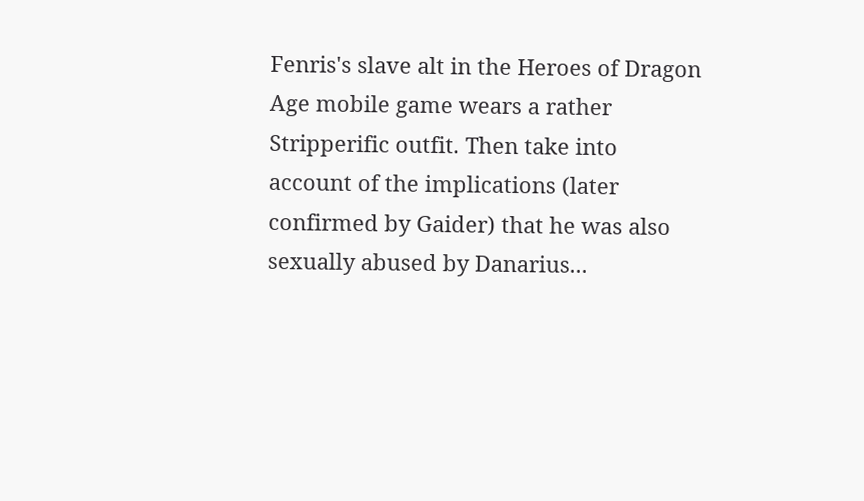Fenris's slave alt in the Heroes of Dragon Age mobile game wears a rather Stripperific outfit. Then take into account of the implications (later confirmed by Gaider) that he was also sexually abused by Danarius...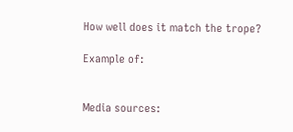How well does it match the trope?

Example of:


Media sources: